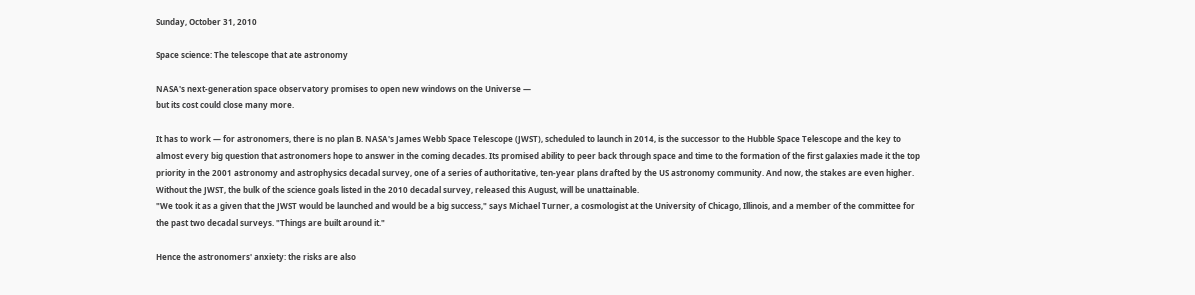Sunday, October 31, 2010

Space science: The telescope that ate astronomy

NASA's next-generation space observatory promises to open new windows on the Universe —
but its cost could close many more.

It has to work — for astronomers, there is no plan B. NASA's James Webb Space Telescope (JWST), scheduled to launch in 2014, is the successor to the Hubble Space Telescope and the key to almost every big question that astronomers hope to answer in the coming decades. Its promised ability to peer back through space and time to the formation of the first galaxies made it the top priority in the 2001 astronomy and astrophysics decadal survey, one of a series of authoritative, ten-year plans drafted by the US astronomy community. And now, the stakes are even higher. Without the JWST, the bulk of the science goals listed in the 2010 decadal survey, released this August, will be unattainable.
"We took it as a given that the JWST would be launched and would be a big success," says Michael Turner, a cosmologist at the University of Chicago, Illinois, and a member of the committee for the past two decadal surveys. "Things are built around it."

Hence the astronomers' anxiety: the risks are also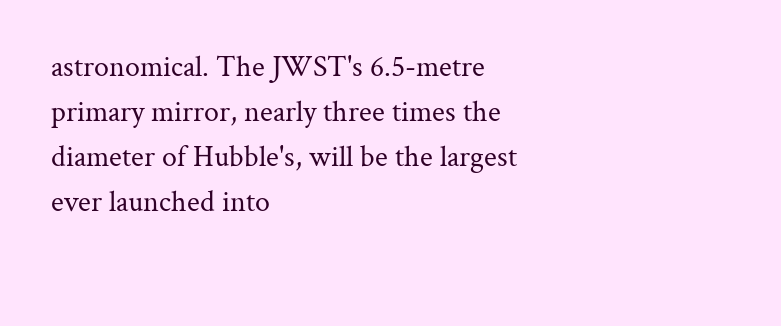astronomical. The JWST's 6.5-metre primary mirror, nearly three times the diameter of Hubble's, will be the largest ever launched into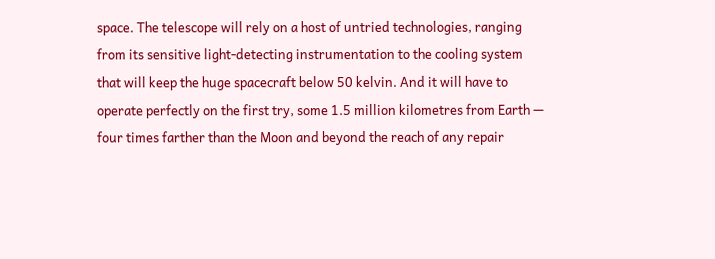space. The telescope will rely on a host of untried technologies, ranging from its sensitive light-detecting instrumentation to the cooling system that will keep the huge spacecraft below 50 kelvin. And it will have to operate perfectly on the first try, some 1.5 million kilometres from Earth — four times farther than the Moon and beyond the reach of any repair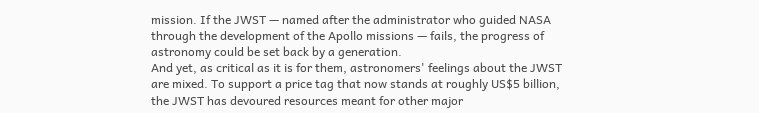mission. If the JWST — named after the administrator who guided NASA through the development of the Apollo missions — fails, the progress of astronomy could be set back by a generation.
And yet, as critical as it is for them, astronomers' feelings about the JWST are mixed. To support a price tag that now stands at roughly US$5 billion, the JWST has devoured resources meant for other major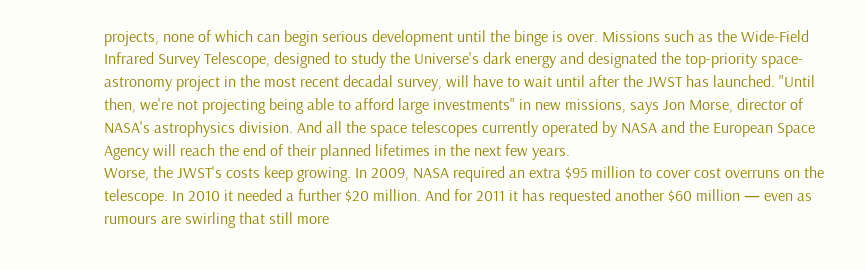projects, none of which can begin serious development until the binge is over. Missions such as the Wide-Field Infrared Survey Telescope, designed to study the Universe's dark energy and designated the top-priority space-astronomy project in the most recent decadal survey, will have to wait until after the JWST has launched. "Until then, we're not projecting being able to afford large investments" in new missions, says Jon Morse, director of NASA's astrophysics division. And all the space telescopes currently operated by NASA and the European Space Agency will reach the end of their planned lifetimes in the next few years.
Worse, the JWST's costs keep growing. In 2009, NASA required an extra $95 million to cover cost overruns on the telescope. In 2010 it needed a further $20 million. And for 2011 it has requested another $60 million — even as rumours are swirling that still more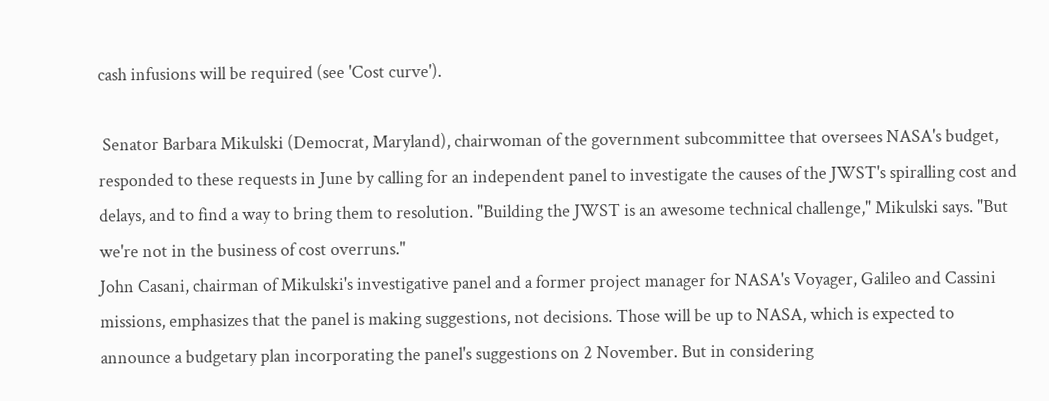cash infusions will be required (see 'Cost curve').

 Senator Barbara Mikulski (Democrat, Maryland), chairwoman of the government subcommittee that oversees NASA's budget, responded to these requests in June by calling for an independent panel to investigate the causes of the JWST's spiralling cost and delays, and to find a way to bring them to resolution. "Building the JWST is an awesome technical challenge," Mikulski says. "But we're not in the business of cost overruns."
John Casani, chairman of Mikulski's investigative panel and a former project manager for NASA's Voyager, Galileo and Cassini missions, emphasizes that the panel is making suggestions, not decisions. Those will be up to NASA, which is expected to announce a budgetary plan incorporating the panel's suggestions on 2 November. But in considering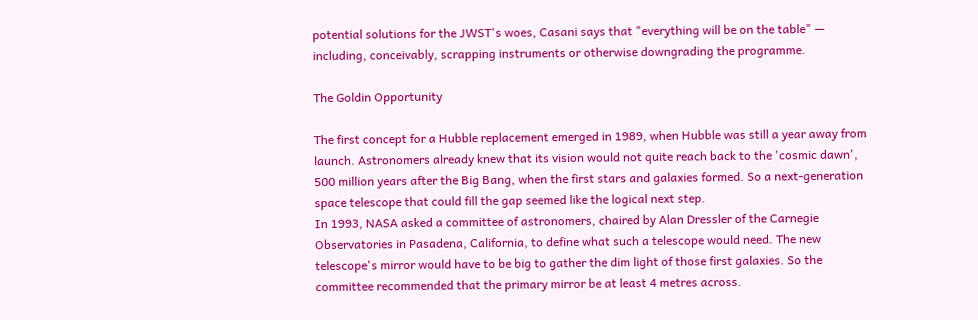potential solutions for the JWST's woes, Casani says that "everything will be on the table" — including, conceivably, scrapping instruments or otherwise downgrading the programme.

The Goldin Opportunity

The first concept for a Hubble replacement emerged in 1989, when Hubble was still a year away from launch. Astronomers already knew that its vision would not quite reach back to the 'cosmic dawn', 500 million years after the Big Bang, when the first stars and galaxies formed. So a next-generation space telescope that could fill the gap seemed like the logical next step.
In 1993, NASA asked a committee of astronomers, chaired by Alan Dressler of the Carnegie Observatories in Pasadena, California, to define what such a telescope would need. The new telescope's mirror would have to be big to gather the dim light of those first galaxies. So the committee recommended that the primary mirror be at least 4 metres across.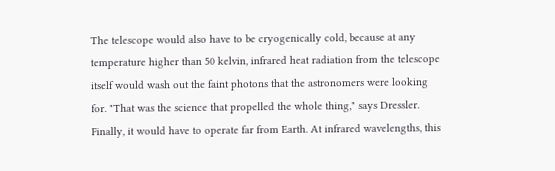The telescope would also have to be cryogenically cold, because at any temperature higher than 50 kelvin, infrared heat radiation from the telescope itself would wash out the faint photons that the astronomers were looking for. "That was the science that propelled the whole thing," says Dressler.
Finally, it would have to operate far from Earth. At infrared wavelengths, this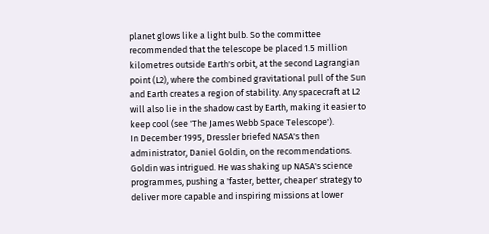planet glows like a light bulb. So the committee recommended that the telescope be placed 1.5 million kilometres outside Earth's orbit, at the second Lagrangian point (L2), where the combined gravitational pull of the Sun and Earth creates a region of stability. Any spacecraft at L2 will also lie in the shadow cast by Earth, making it easier to keep cool (see 'The James Webb Space Telescope').
In December 1995, Dressler briefed NASA's then administrator, Daniel Goldin, on the recommendations. Goldin was intrigued. He was shaking up NASA's science programmes, pushing a 'faster, better, cheaper' strategy to deliver more capable and inspiring missions at lower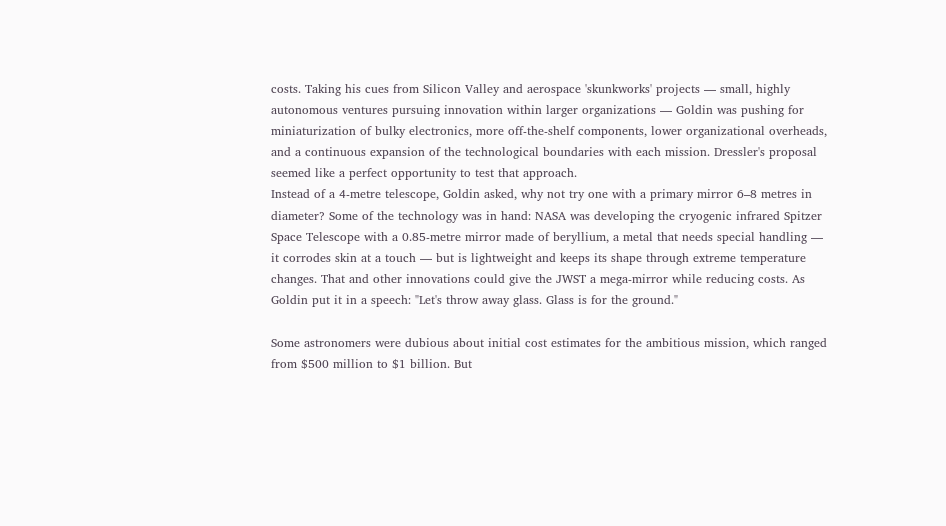costs. Taking his cues from Silicon Valley and aerospace 'skunkworks' projects — small, highly autonomous ventures pursuing innovation within larger organizations — Goldin was pushing for miniaturization of bulky electronics, more off-the-shelf components, lower organizational overheads, and a continuous expansion of the technological boundaries with each mission. Dressler's proposal seemed like a perfect opportunity to test that approach.
Instead of a 4-metre telescope, Goldin asked, why not try one with a primary mirror 6–8 metres in diameter? Some of the technology was in hand: NASA was developing the cryogenic infrared Spitzer Space Telescope with a 0.85-metre mirror made of beryllium, a metal that needs special handling — it corrodes skin at a touch — but is lightweight and keeps its shape through extreme temperature changes. That and other innovations could give the JWST a mega-mirror while reducing costs. As Goldin put it in a speech: "Let's throw away glass. Glass is for the ground."

Some astronomers were dubious about initial cost estimates for the ambitious mission, which ranged from $500 million to $1 billion. But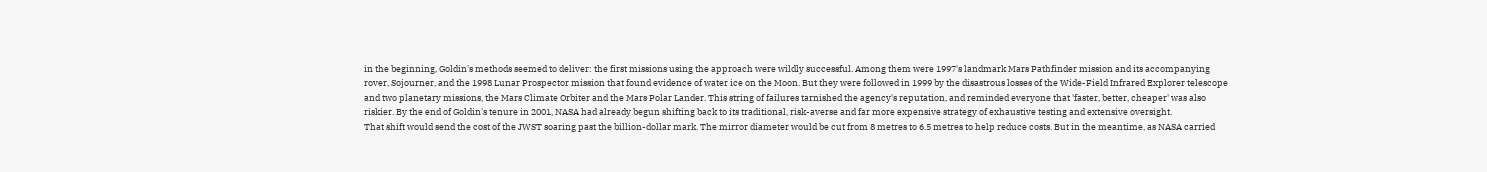in the beginning, Goldin's methods seemed to deliver: the first missions using the approach were wildly successful. Among them were 1997's landmark Mars Pathfinder mission and its accompanying rover, Sojourner, and the 1998 Lunar Prospector mission that found evidence of water ice on the Moon. But they were followed in 1999 by the disastrous losses of the Wide-Field Infrared Explorer telescope and two planetary missions, the Mars Climate Orbiter and the Mars Polar Lander. This string of failures tarnished the agency's reputation, and reminded everyone that 'faster, better, cheaper' was also riskier. By the end of Goldin's tenure in 2001, NASA had already begun shifting back to its traditional, risk-averse and far more expensive strategy of exhaustive testing and extensive oversight.
That shift would send the cost of the JWST soaring past the billion-dollar mark. The mirror diameter would be cut from 8 metres to 6.5 metres to help reduce costs. But in the meantime, as NASA carried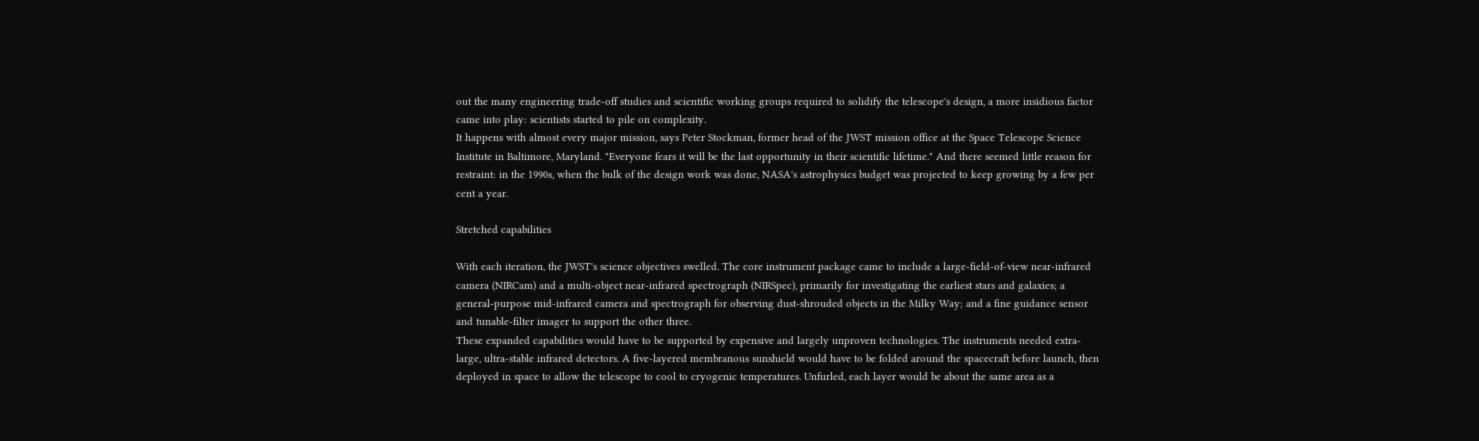out the many engineering trade-off studies and scientific working groups required to solidify the telescope's design, a more insidious factor came into play: scientists started to pile on complexity.
It happens with almost every major mission, says Peter Stockman, former head of the JWST mission office at the Space Telescope Science Institute in Baltimore, Maryland. "Everyone fears it will be the last opportunity in their scientific lifetime." And there seemed little reason for restraint: in the 1990s, when the bulk of the design work was done, NASA's astrophysics budget was projected to keep growing by a few per cent a year.

Stretched capabilities

With each iteration, the JWST's science objectives swelled. The core instrument package came to include a large-field-of-view near-infrared camera (NIRCam) and a multi-object near-infrared spectrograph (NIRSpec), primarily for investigating the earliest stars and galaxies; a general-purpose mid-infrared camera and spectrograph for observing dust-shrouded objects in the Milky Way; and a fine guidance sensor and tunable-filter imager to support the other three.
These expanded capabilities would have to be supported by expensive and largely unproven technologies. The instruments needed extra-large, ultra-stable infrared detectors. A five-layered membranous sunshield would have to be folded around the spacecraft before launch, then deployed in space to allow the telescope to cool to cryogenic temperatures. Unfurled, each layer would be about the same area as a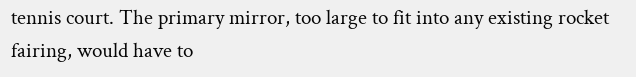tennis court. The primary mirror, too large to fit into any existing rocket fairing, would have to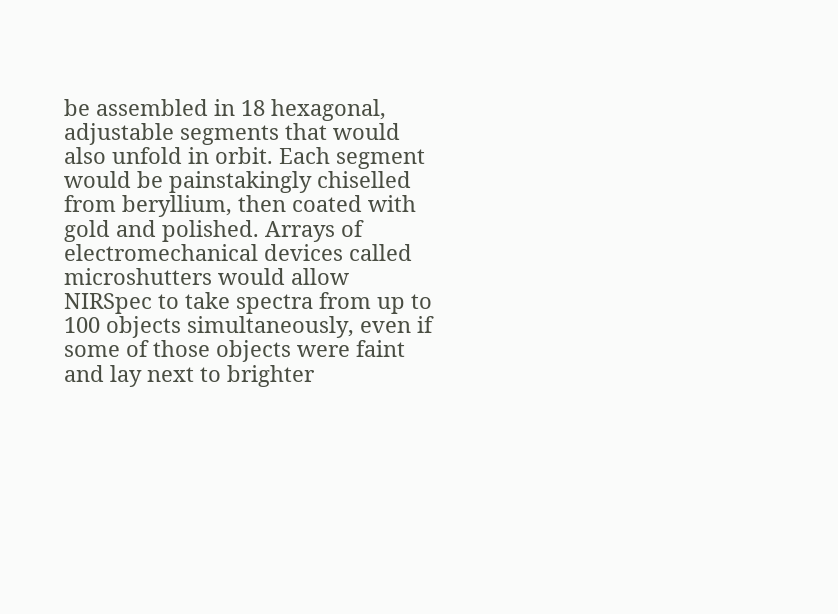be assembled in 18 hexagonal, adjustable segments that would also unfold in orbit. Each segment would be painstakingly chiselled from beryllium, then coated with gold and polished. Arrays of electromechanical devices called microshutters would allow NIRSpec to take spectra from up to 100 objects simultaneously, even if some of those objects were faint and lay next to brighter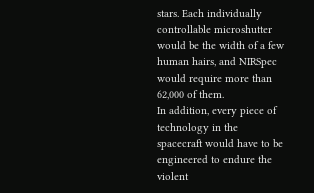stars. Each individually controllable microshutter would be the width of a few human hairs, and NIRSpec would require more than 62,000 of them.
In addition, every piece of technology in the spacecraft would have to be engineered to endure the violent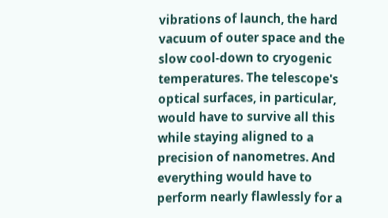vibrations of launch, the hard vacuum of outer space and the slow cool-down to cryogenic temperatures. The telescope's optical surfaces, in particular, would have to survive all this while staying aligned to a precision of nanometres. And everything would have to perform nearly flawlessly for a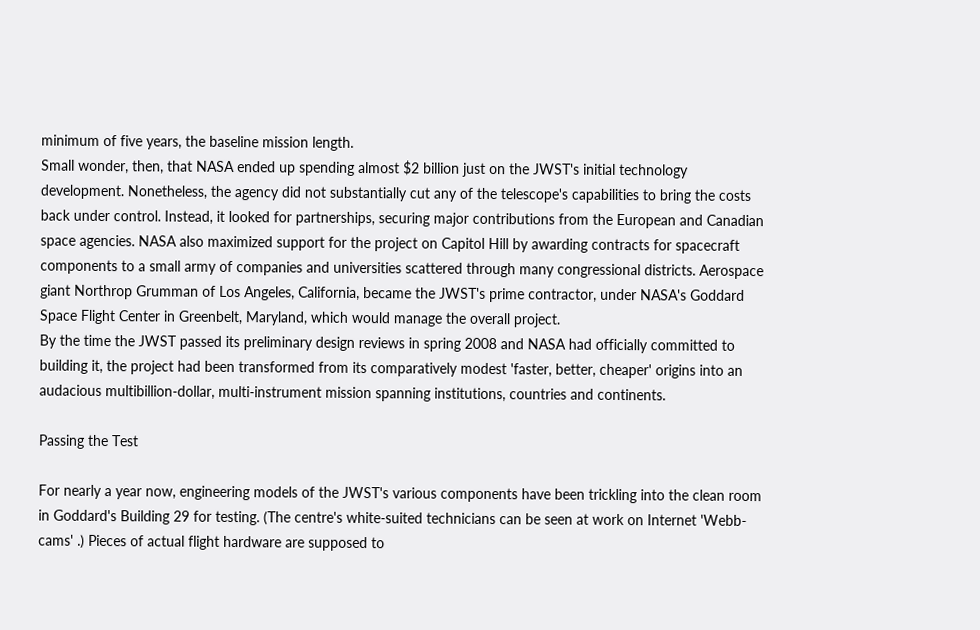minimum of five years, the baseline mission length.
Small wonder, then, that NASA ended up spending almost $2 billion just on the JWST's initial technology development. Nonetheless, the agency did not substantially cut any of the telescope's capabilities to bring the costs back under control. Instead, it looked for partnerships, securing major contributions from the European and Canadian space agencies. NASA also maximized support for the project on Capitol Hill by awarding contracts for spacecraft components to a small army of companies and universities scattered through many congressional districts. Aerospace giant Northrop Grumman of Los Angeles, California, became the JWST's prime contractor, under NASA's Goddard Space Flight Center in Greenbelt, Maryland, which would manage the overall project.
By the time the JWST passed its preliminary design reviews in spring 2008 and NASA had officially committed to building it, the project had been transformed from its comparatively modest 'faster, better, cheaper' origins into an audacious multibillion-dollar, multi-instrument mission spanning institutions, countries and continents.

Passing the Test

For nearly a year now, engineering models of the JWST's various components have been trickling into the clean room in Goddard's Building 29 for testing. (The centre's white-suited technicians can be seen at work on Internet 'Webb-cams' .) Pieces of actual flight hardware are supposed to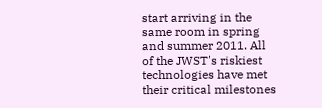start arriving in the same room in spring and summer 2011. All of the JWST's riskiest technologies have met their critical milestones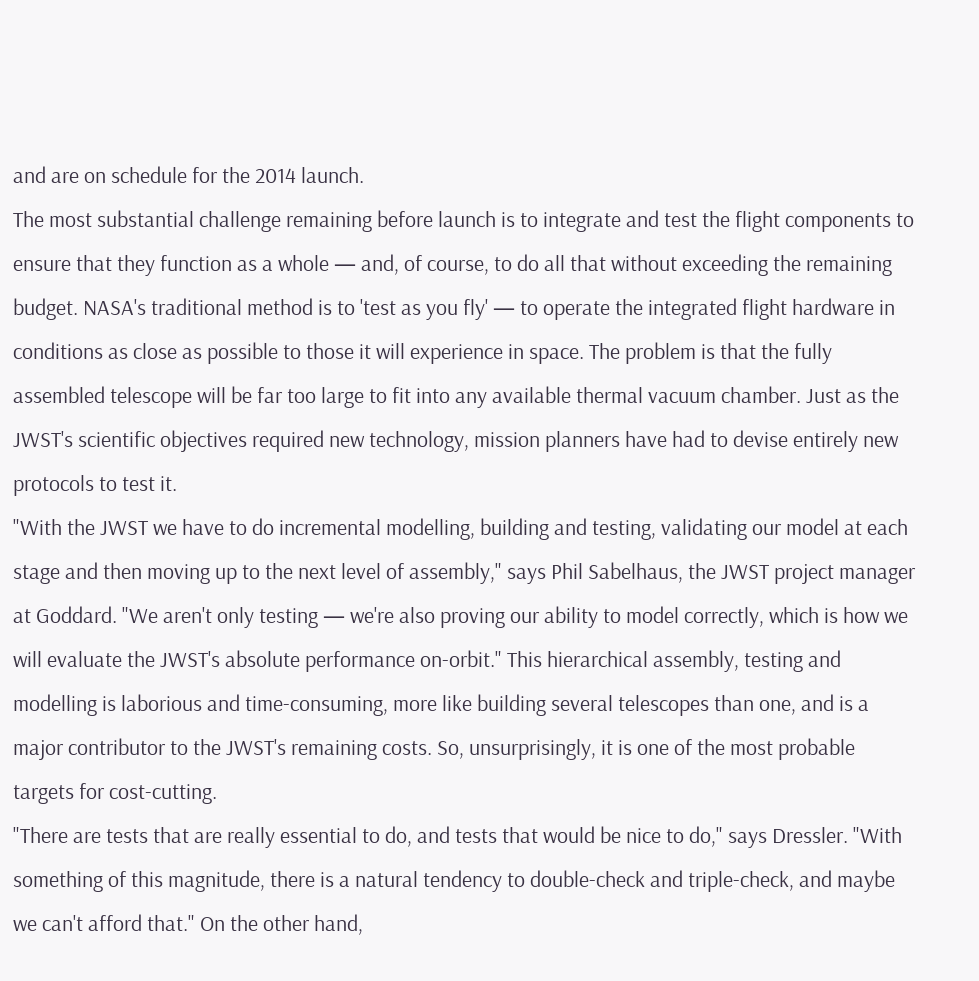and are on schedule for the 2014 launch.
The most substantial challenge remaining before launch is to integrate and test the flight components to ensure that they function as a whole — and, of course, to do all that without exceeding the remaining budget. NASA's traditional method is to 'test as you fly' — to operate the integrated flight hardware in conditions as close as possible to those it will experience in space. The problem is that the fully assembled telescope will be far too large to fit into any available thermal vacuum chamber. Just as the JWST's scientific objectives required new technology, mission planners have had to devise entirely new protocols to test it.
"With the JWST we have to do incremental modelling, building and testing, validating our model at each stage and then moving up to the next level of assembly," says Phil Sabelhaus, the JWST project manager at Goddard. "We aren't only testing — we're also proving our ability to model correctly, which is how we will evaluate the JWST's absolute performance on-orbit." This hierarchical assembly, testing and modelling is laborious and time-consuming, more like building several telescopes than one, and is a major contributor to the JWST's remaining costs. So, unsurprisingly, it is one of the most probable targets for cost-cutting.
"There are tests that are really essential to do, and tests that would be nice to do," says Dressler. "With something of this magnitude, there is a natural tendency to double-check and triple-check, and maybe we can't afford that." On the other hand,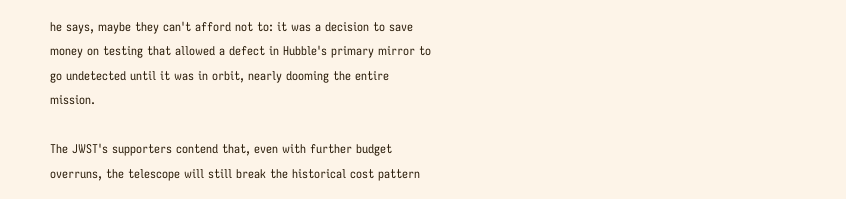he says, maybe they can't afford not to: it was a decision to save money on testing that allowed a defect in Hubble's primary mirror to go undetected until it was in orbit, nearly dooming the entire mission.

The JWST's supporters contend that, even with further budget overruns, the telescope will still break the historical cost pattern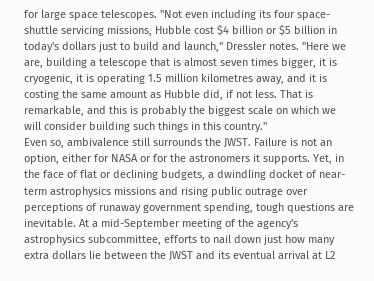for large space telescopes. "Not even including its four space-shuttle servicing missions, Hubble cost $4 billion or $5 billion in today's dollars just to build and launch," Dressler notes. "Here we are, building a telescope that is almost seven times bigger, it is cryogenic, it is operating 1.5 million kilometres away, and it is costing the same amount as Hubble did, if not less. That is remarkable, and this is probably the biggest scale on which we will consider building such things in this country."
Even so, ambivalence still surrounds the JWST. Failure is not an option, either for NASA or for the astronomers it supports. Yet, in the face of flat or declining budgets, a dwindling docket of near-term astrophysics missions and rising public outrage over perceptions of runaway government spending, tough questions are inevitable. At a mid-September meeting of the agency's astrophysics subcommittee, efforts to nail down just how many extra dollars lie between the JWST and its eventual arrival at L2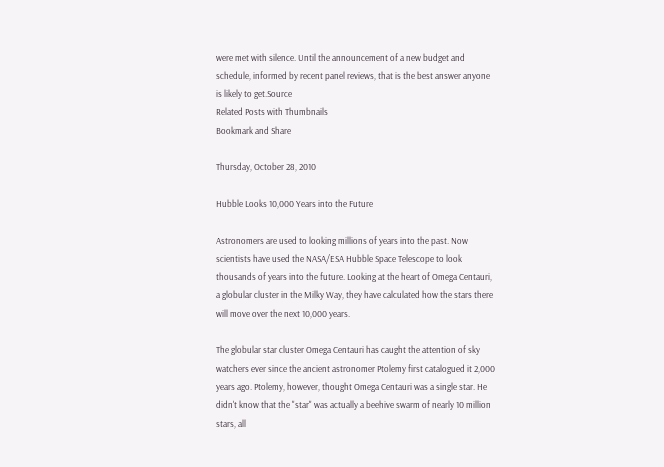were met with silence. Until the announcement of a new budget and schedule, informed by recent panel reviews, that is the best answer anyone is likely to get.Source
Related Posts with Thumbnails
Bookmark and Share

Thursday, October 28, 2010

Hubble Looks 10,000 Years into the Future

Astronomers are used to looking millions of years into the past. Now scientists have used the NASA/ESA Hubble Space Telescope to look thousands of years into the future. Looking at the heart of Omega Centauri, a globular cluster in the Milky Way, they have calculated how the stars there will move over the next 10,000 years.

The globular star cluster Omega Centauri has caught the attention of sky watchers ever since the ancient astronomer Ptolemy first catalogued it 2,000 years ago. Ptolemy, however, thought Omega Centauri was a single star. He didn't know that the "star" was actually a beehive swarm of nearly 10 million stars, all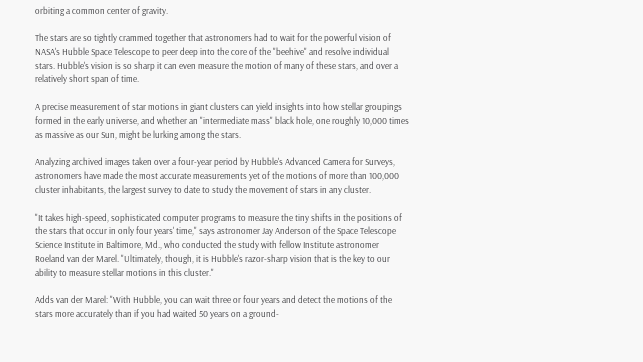orbiting a common center of gravity.

The stars are so tightly crammed together that astronomers had to wait for the powerful vision of NASA's Hubble Space Telescope to peer deep into the core of the "beehive" and resolve individual stars. Hubble's vision is so sharp it can even measure the motion of many of these stars, and over a relatively short span of time.

A precise measurement of star motions in giant clusters can yield insights into how stellar groupings formed in the early universe, and whether an "intermediate mass" black hole, one roughly 10,000 times as massive as our Sun, might be lurking among the stars.

Analyzing archived images taken over a four-year period by Hubble's Advanced Camera for Surveys, astronomers have made the most accurate measurements yet of the motions of more than 100,000 cluster inhabitants, the largest survey to date to study the movement of stars in any cluster.

"It takes high-speed, sophisticated computer programs to measure the tiny shifts in the positions of the stars that occur in only four years' time," says astronomer Jay Anderson of the Space Telescope Science Institute in Baltimore, Md., who conducted the study with fellow Institute astronomer Roeland van der Marel. "Ultimately, though, it is Hubble's razor-sharp vision that is the key to our ability to measure stellar motions in this cluster."

Adds van der Marel: "With Hubble, you can wait three or four years and detect the motions of the stars more accurately than if you had waited 50 years on a ground-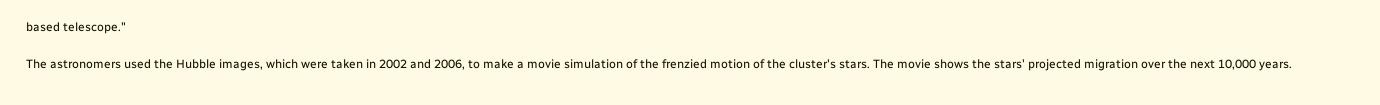based telescope."

The astronomers used the Hubble images, which were taken in 2002 and 2006, to make a movie simulation of the frenzied motion of the cluster's stars. The movie shows the stars' projected migration over the next 10,000 years.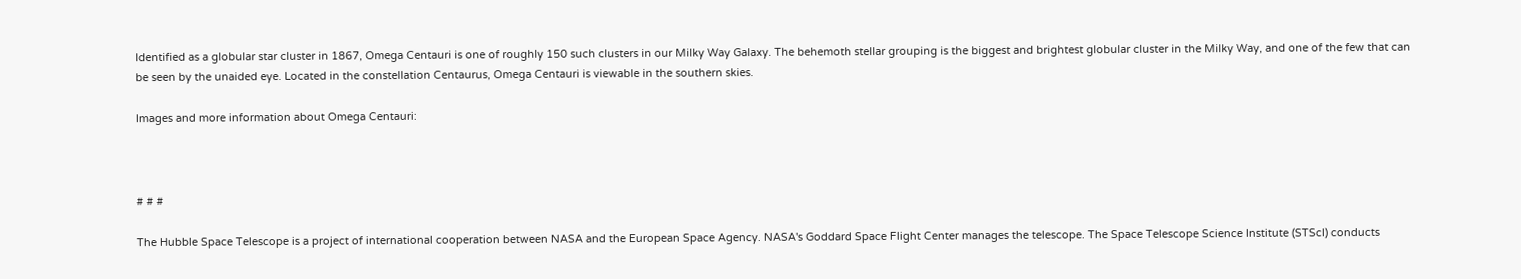Identified as a globular star cluster in 1867, Omega Centauri is one of roughly 150 such clusters in our Milky Way Galaxy. The behemoth stellar grouping is the biggest and brightest globular cluster in the Milky Way, and one of the few that can be seen by the unaided eye. Located in the constellation Centaurus, Omega Centauri is viewable in the southern skies.

Images and more information about Omega Centauri:



# # #

The Hubble Space Telescope is a project of international cooperation between NASA and the European Space Agency. NASA's Goddard Space Flight Center manages the telescope. The Space Telescope Science Institute (STScI) conducts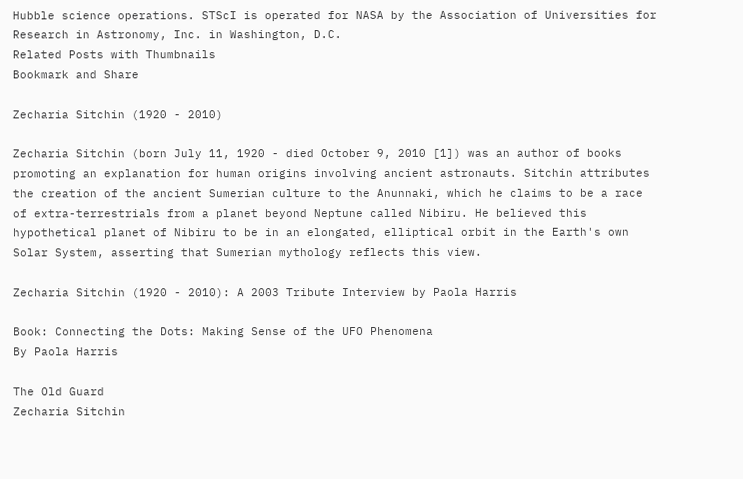Hubble science operations. STScI is operated for NASA by the Association of Universities for Research in Astronomy, Inc. in Washington, D.C.
Related Posts with Thumbnails
Bookmark and Share

Zecharia Sitchin (1920 - 2010)

Zecharia Sitchin (born July 11, 1920 - died October 9, 2010 [1]) was an author of books promoting an explanation for human origins involving ancient astronauts. Sitchin attributes the creation of the ancient Sumerian culture to the Anunnaki, which he claims to be a race of extra-terrestrials from a planet beyond Neptune called Nibiru. He believed this hypothetical planet of Nibiru to be in an elongated, elliptical orbit in the Earth's own Solar System, asserting that Sumerian mythology reflects this view.

Zecharia Sitchin (1920 - 2010): A 2003 Tribute Interview by Paola Harris

Book: Connecting the Dots: Making Sense of the UFO Phenomena
By Paola Harris

The Old Guard
Zecharia Sitchin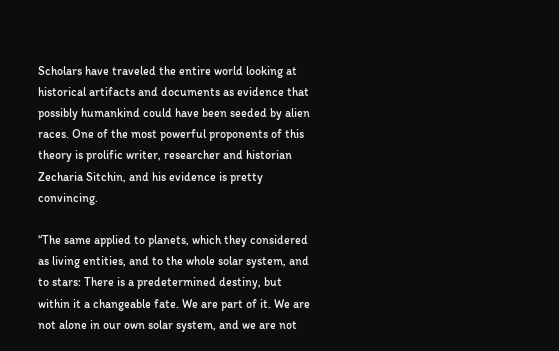Scholars have traveled the entire world looking at historical artifacts and documents as evidence that possibly humankind could have been seeded by alien races. One of the most powerful proponents of this theory is prolific writer, researcher and historian Zecharia Sitchin, and his evidence is pretty convincing.

“The same applied to planets, which they considered as living entities, and to the whole solar system, and to stars: There is a predetermined destiny, but within it a changeable fate. We are part of it. We are not alone in our own solar system, and we are not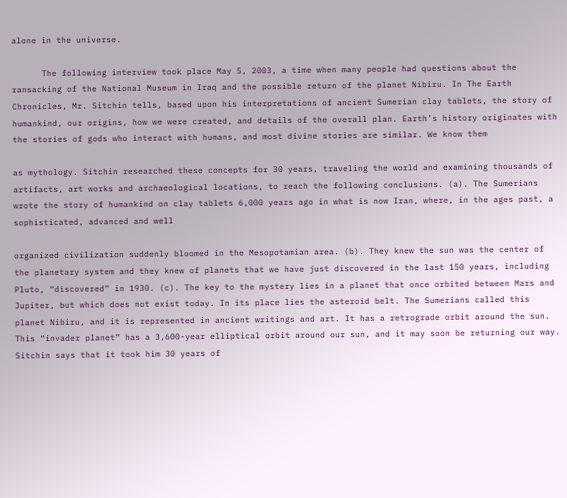alone in the universe.

      The following interview took place May 5, 2003, a time when many people had questions about the ransacking of the National Museum in Iraq and the possible return of the planet Nibiru. In The Earth Chronicles, Mr. Sitchin tells, based upon his interpretations of ancient Sumerian clay tablets, the story of humankind, our origins, how we were created, and details of the overall plan. Earth’s history originates with the stories of gods who interact with humans, and most divine stories are similar. We know them

as mythology. Sitchin researched these concepts for 30 years, traveling the world and examining thousands of artifacts, art works and archaeological locations, to reach the following conclusions. (a). The Sumerians wrote the story of humankind on clay tablets 6,000 years ago in what is now Iran, where, in the ages past, a sophisticated, advanced and well

organized civilization suddenly bloomed in the Mesopotamian area. (b). They knew the sun was the center of the planetary system and they knew of planets that we have just discovered in the last 150 years, including Pluto, “discovered” in 1930. (c). The key to the mystery lies in a planet that once orbited between Mars and Jupiter, but which does not exist today. In its place lies the asteroid belt. The Sumerians called this planet Nibiru, and it is represented in ancient writings and art. It has a retrograde orbit around the sun. This “invader planet” has a 3,600-year elliptical orbit around our sun, and it may soon be returning our way. Sitchin says that it took him 30 years of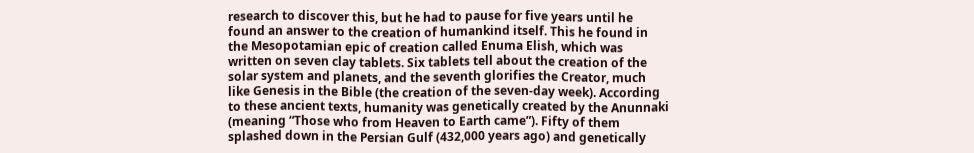research to discover this, but he had to pause for five years until he found an answer to the creation of humankind itself. This he found in the Mesopotamian epic of creation called Enuma Elish, which was written on seven clay tablets. Six tablets tell about the creation of the solar system and planets, and the seventh glorifies the Creator, much like Genesis in the Bible (the creation of the seven-day week). According to these ancient texts, humanity was genetically created by the Anunnaki (meaning “Those who from Heaven to Earth came”). Fifty of them splashed down in the Persian Gulf (432,000 years ago) and genetically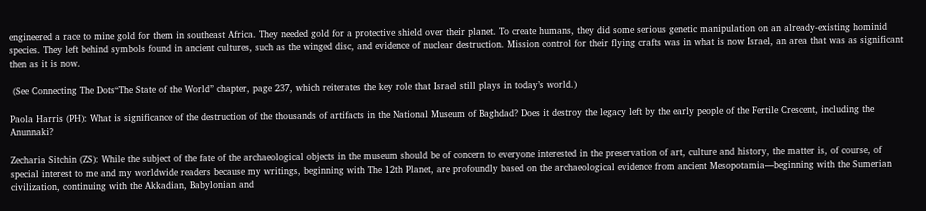engineered a race to mine gold for them in southeast Africa. They needed gold for a protective shield over their planet. To create humans, they did some serious genetic manipulation on an already-existing hominid species. They left behind symbols found in ancient cultures, such as the winged disc, and evidence of nuclear destruction. Mission control for their flying crafts was in what is now Israel, an area that was as significant then as it is now.

 (See Connecting The Dots“The State of the World” chapter, page 237, which reiterates the key role that Israel still plays in today’s world.)

Paola Harris (PH): What is significance of the destruction of the thousands of artifacts in the National Museum of Baghdad? Does it destroy the legacy left by the early people of the Fertile Crescent, including the Anunnaki?

Zecharia Sitchin (ZS): While the subject of the fate of the archaeological objects in the museum should be of concern to everyone interested in the preservation of art, culture and history, the matter is, of course, of special interest to me and my worldwide readers because my writings, beginning with The 12th Planet, are profoundly based on the archaeological evidence from ancient Mesopotamia—beginning with the Sumerian civilization, continuing with the Akkadian, Babylonian and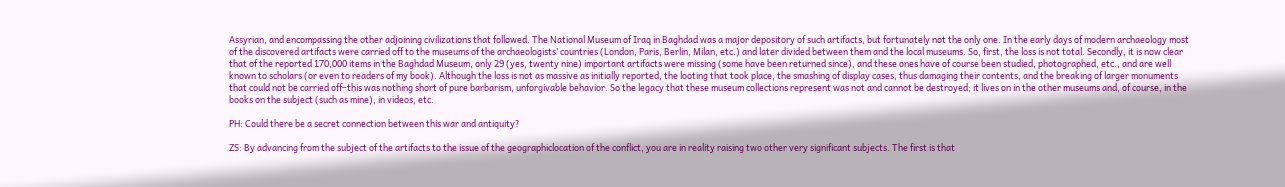Assyrian, and encompassing the other adjoining civilizations that followed. The National Museum of Iraq in Baghdad was a major depository of such artifacts, but fortunately not the only one. In the early days of modern archaeology most of the discovered artifacts were carried off to the museums of the archaeologists’ countries (London, Paris, Berlin, Milan, etc.) and later divided between them and the local museums. So, first, the loss is not total. Secondly, it is now clear that of the reported 170,000 items in the Baghdad Museum, only 29 (yes, twenty nine) important artifacts were missing (some have been returned since), and these ones have of course been studied, photographed, etc., and are well known to scholars (or even to readers of my book). Although the loss is not as massive as initially reported, the looting that took place, the smashing of display cases, thus damaging their contents, and the breaking of larger monuments that could not be carried off–this was nothing short of pure barbarism, unforgivable behavior. So the legacy that these museum collections represent was not and cannot be destroyed; it lives on in the other museums and, of course, in the books on the subject (such as mine), in videos, etc.

PH: Could there be a secret connection between this war and antiquity?

ZS: By advancing from the subject of the artifacts to the issue of the geographiclocation of the conflict, you are in reality raising two other very significant subjects. The first is that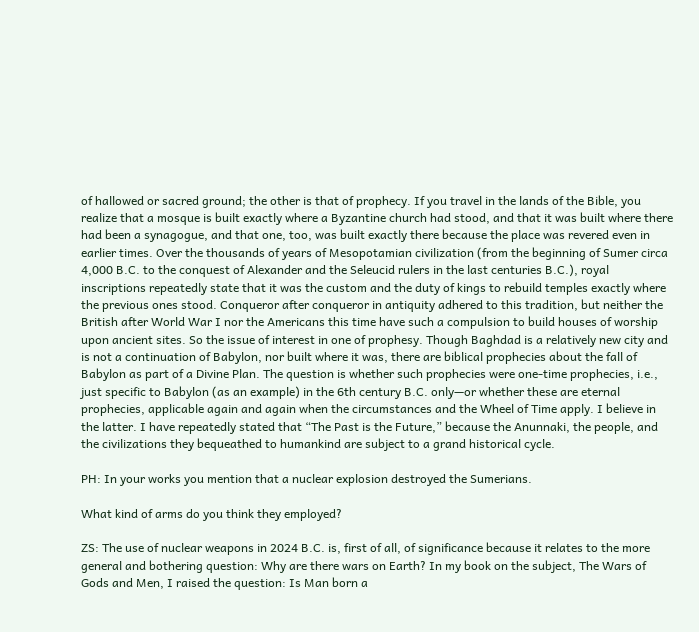of hallowed or sacred ground; the other is that of prophecy. If you travel in the lands of the Bible, you realize that a mosque is built exactly where a Byzantine church had stood, and that it was built where there had been a synagogue, and that one, too, was built exactly there because the place was revered even in earlier times. Over the thousands of years of Mesopotamian civilization (from the beginning of Sumer circa 4,000 B.C. to the conquest of Alexander and the Seleucid rulers in the last centuries B.C.), royal inscriptions repeatedly state that it was the custom and the duty of kings to rebuild temples exactly where the previous ones stood. Conqueror after conqueror in antiquity adhered to this tradition, but neither the British after World War I nor the Americans this time have such a compulsion to build houses of worship upon ancient sites. So the issue of interest in one of prophesy. Though Baghdad is a relatively new city and is not a continuation of Babylon, nor built where it was, there are biblical prophecies about the fall of Babylon as part of a Divine Plan. The question is whether such prophecies were one-time prophecies, i.e., just specific to Babylon (as an example) in the 6th century B.C. only—or whether these are eternal prophecies, applicable again and again when the circumstances and the Wheel of Time apply. I believe in the latter. I have repeatedly stated that “The Past is the Future,” because the Anunnaki, the people, and the civilizations they bequeathed to humankind are subject to a grand historical cycle.

PH: In your works you mention that a nuclear explosion destroyed the Sumerians.

What kind of arms do you think they employed?

ZS: The use of nuclear weapons in 2024 B.C. is, first of all, of significance because it relates to the more general and bothering question: Why are there wars on Earth? In my book on the subject, The Wars of Gods and Men, I raised the question: Is Man born a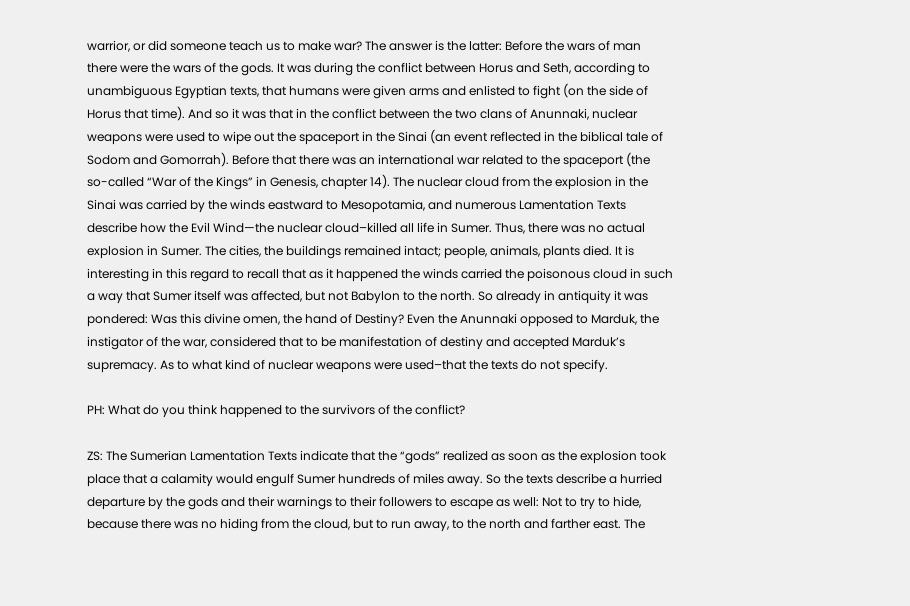warrior, or did someone teach us to make war? The answer is the latter: Before the wars of man there were the wars of the gods. It was during the conflict between Horus and Seth, according to unambiguous Egyptian texts, that humans were given arms and enlisted to fight (on the side of Horus that time). And so it was that in the conflict between the two clans of Anunnaki, nuclear weapons were used to wipe out the spaceport in the Sinai (an event reflected in the biblical tale of Sodom and Gomorrah). Before that there was an international war related to the spaceport (the so-called “War of the Kings” in Genesis, chapter 14). The nuclear cloud from the explosion in the Sinai was carried by the winds eastward to Mesopotamia, and numerous Lamentation Texts describe how the Evil Wind—the nuclear cloud–killed all life in Sumer. Thus, there was no actual explosion in Sumer. The cities, the buildings remained intact; people, animals, plants died. It is interesting in this regard to recall that as it happened the winds carried the poisonous cloud in such a way that Sumer itself was affected, but not Babylon to the north. So already in antiquity it was pondered: Was this divine omen, the hand of Destiny? Even the Anunnaki opposed to Marduk, the instigator of the war, considered that to be manifestation of destiny and accepted Marduk’s supremacy. As to what kind of nuclear weapons were used–that the texts do not specify.

PH: What do you think happened to the survivors of the conflict?

ZS: The Sumerian Lamentation Texts indicate that the “gods” realized as soon as the explosion took place that a calamity would engulf Sumer hundreds of miles away. So the texts describe a hurried departure by the gods and their warnings to their followers to escape as well: Not to try to hide, because there was no hiding from the cloud, but to run away, to the north and farther east. The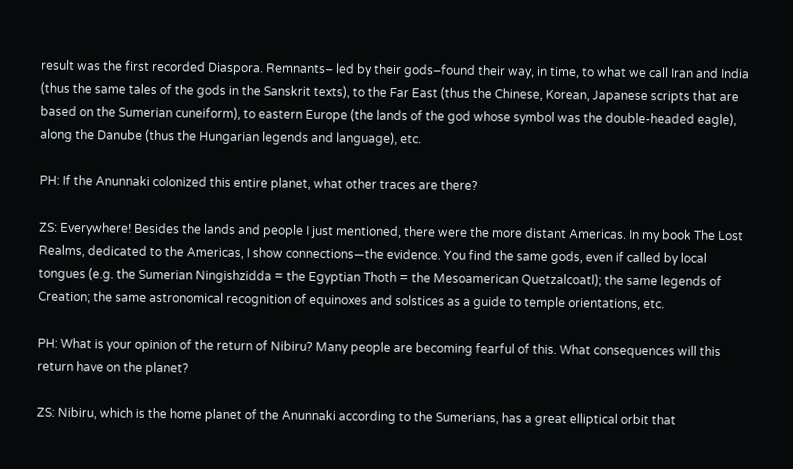result was the first recorded Diaspora. Remnants– led by their gods–found their way, in time, to what we call Iran and India (thus the same tales of the gods in the Sanskrit texts), to the Far East (thus the Chinese, Korean, Japanese scripts that are based on the Sumerian cuneiform), to eastern Europe (the lands of the god whose symbol was the double-headed eagle), along the Danube (thus the Hungarian legends and language), etc.

PH: If the Anunnaki colonized this entire planet, what other traces are there?

ZS: Everywhere! Besides the lands and people I just mentioned, there were the more distant Americas. In my book The Lost Realms, dedicated to the Americas, I show connections—the evidence. You find the same gods, even if called by local tongues (e.g. the Sumerian Ningishzidda = the Egyptian Thoth = the Mesoamerican Quetzalcoatl); the same legends of Creation; the same astronomical recognition of equinoxes and solstices as a guide to temple orientations, etc.

PH: What is your opinion of the return of Nibiru? Many people are becoming fearful of this. What consequences will this return have on the planet?

ZS: Nibiru, which is the home planet of the Anunnaki according to the Sumerians, has a great elliptical orbit that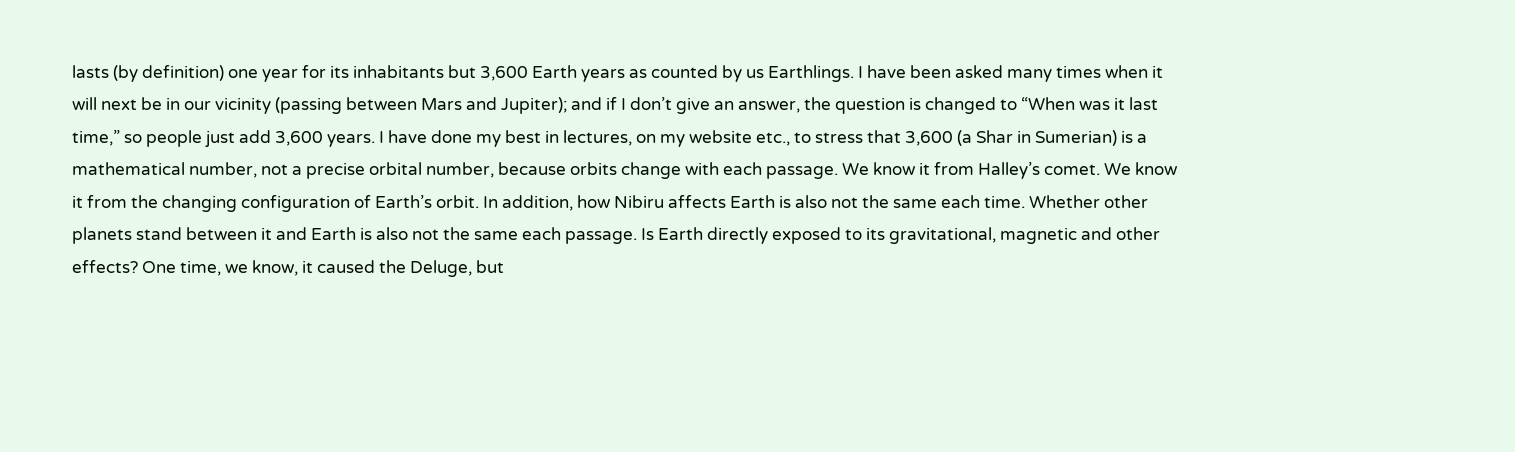lasts (by definition) one year for its inhabitants but 3,600 Earth years as counted by us Earthlings. I have been asked many times when it will next be in our vicinity (passing between Mars and Jupiter); and if I don’t give an answer, the question is changed to “When was it last time,” so people just add 3,600 years. I have done my best in lectures, on my website etc., to stress that 3,600 (a Shar in Sumerian) is a mathematical number, not a precise orbital number, because orbits change with each passage. We know it from Halley’s comet. We know it from the changing configuration of Earth’s orbit. In addition, how Nibiru affects Earth is also not the same each time. Whether other planets stand between it and Earth is also not the same each passage. Is Earth directly exposed to its gravitational, magnetic and other effects? One time, we know, it caused the Deluge, but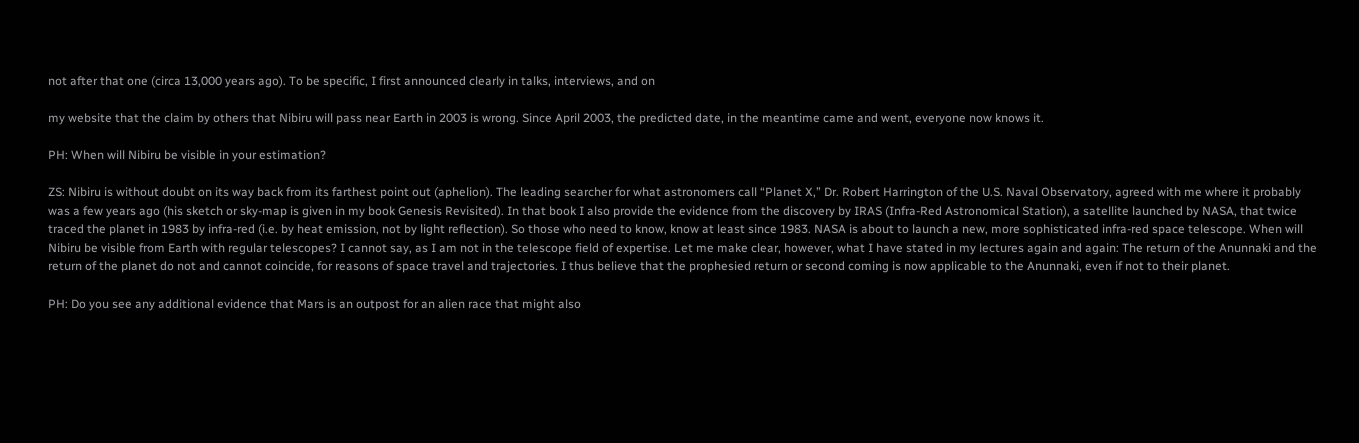not after that one (circa 13,000 years ago). To be specific, I first announced clearly in talks, interviews, and on

my website that the claim by others that Nibiru will pass near Earth in 2003 is wrong. Since April 2003, the predicted date, in the meantime came and went, everyone now knows it.

PH: When will Nibiru be visible in your estimation?

ZS: Nibiru is without doubt on its way back from its farthest point out (aphelion). The leading searcher for what astronomers call “Planet X,” Dr. Robert Harrington of the U.S. Naval Observatory, agreed with me where it probably was a few years ago (his sketch or sky-map is given in my book Genesis Revisited). In that book I also provide the evidence from the discovery by IRAS (Infra-Red Astronomical Station), a satellite launched by NASA, that twice traced the planet in 1983 by infra-red (i.e. by heat emission, not by light reflection). So those who need to know, know at least since 1983. NASA is about to launch a new, more sophisticated infra-red space telescope. When will Nibiru be visible from Earth with regular telescopes? I cannot say, as I am not in the telescope field of expertise. Let me make clear, however, what I have stated in my lectures again and again: The return of the Anunnaki and the return of the planet do not and cannot coincide, for reasons of space travel and trajectories. I thus believe that the prophesied return or second coming is now applicable to the Anunnaki, even if not to their planet.

PH: Do you see any additional evidence that Mars is an outpost for an alien race that might also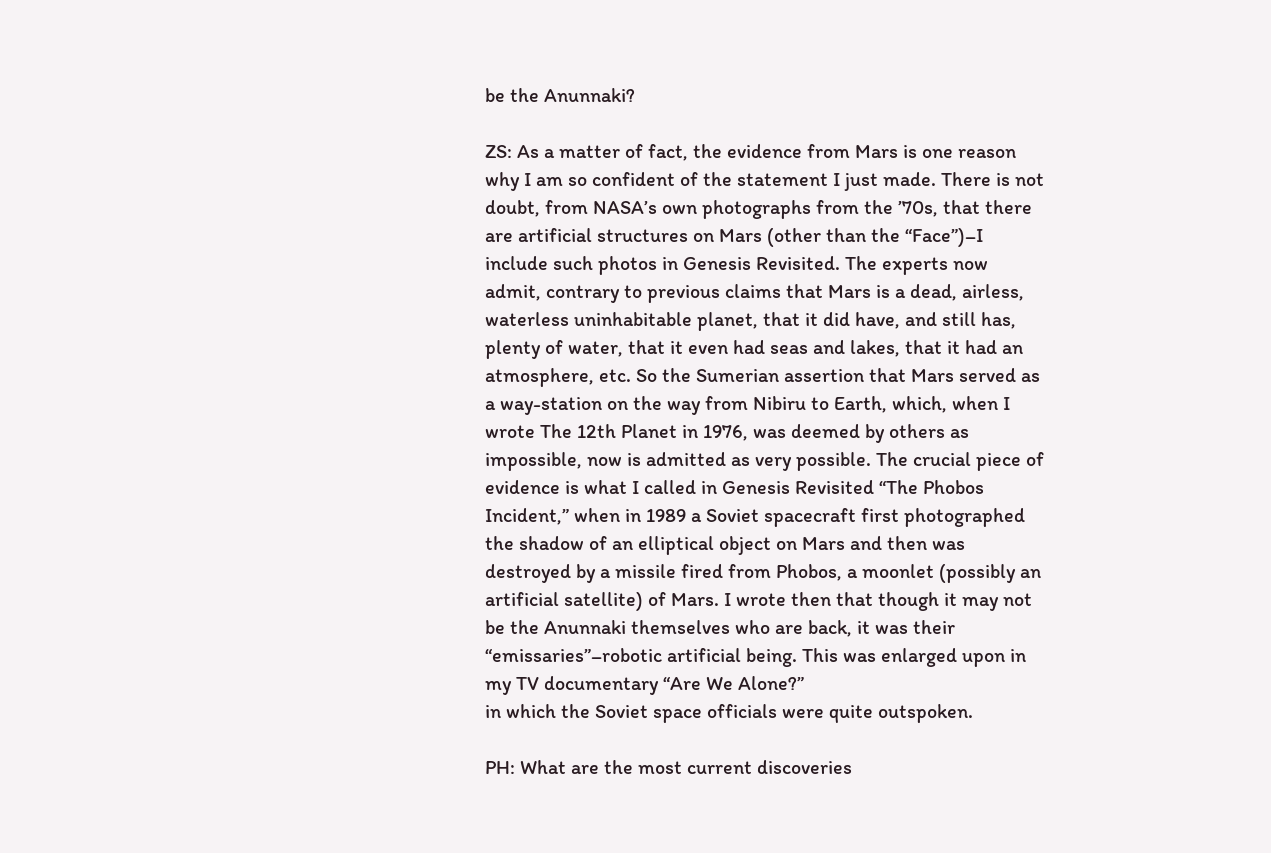be the Anunnaki?

ZS: As a matter of fact, the evidence from Mars is one reason why I am so confident of the statement I just made. There is not doubt, from NASA’s own photographs from the ’70s, that there are artificial structures on Mars (other than the “Face”)–I include such photos in Genesis Revisited. The experts now admit, contrary to previous claims that Mars is a dead, airless, waterless uninhabitable planet, that it did have, and still has, plenty of water, that it even had seas and lakes, that it had an atmosphere, etc. So the Sumerian assertion that Mars served as a way-station on the way from Nibiru to Earth, which, when I wrote The 12th Planet in 1976, was deemed by others as impossible, now is admitted as very possible. The crucial piece of evidence is what I called in Genesis Revisited “The Phobos Incident,” when in 1989 a Soviet spacecraft first photographed the shadow of an elliptical object on Mars and then was destroyed by a missile fired from Phobos, a moonlet (possibly an artificial satellite) of Mars. I wrote then that though it may not be the Anunnaki themselves who are back, it was their “emissaries”–robotic artificial being. This was enlarged upon in my TV documentary “Are We Alone?”
in which the Soviet space officials were quite outspoken.

PH: What are the most current discoveries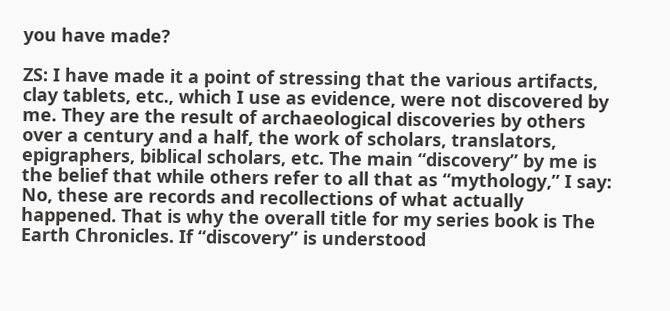you have made?

ZS: I have made it a point of stressing that the various artifacts, clay tablets, etc., which I use as evidence, were not discovered by me. They are the result of archaeological discoveries by others over a century and a half, the work of scholars, translators, epigraphers, biblical scholars, etc. The main “discovery” by me is the belief that while others refer to all that as “mythology,” I say: No, these are records and recollections of what actually happened. That is why the overall title for my series book is The Earth Chronicles. If “discovery” is understood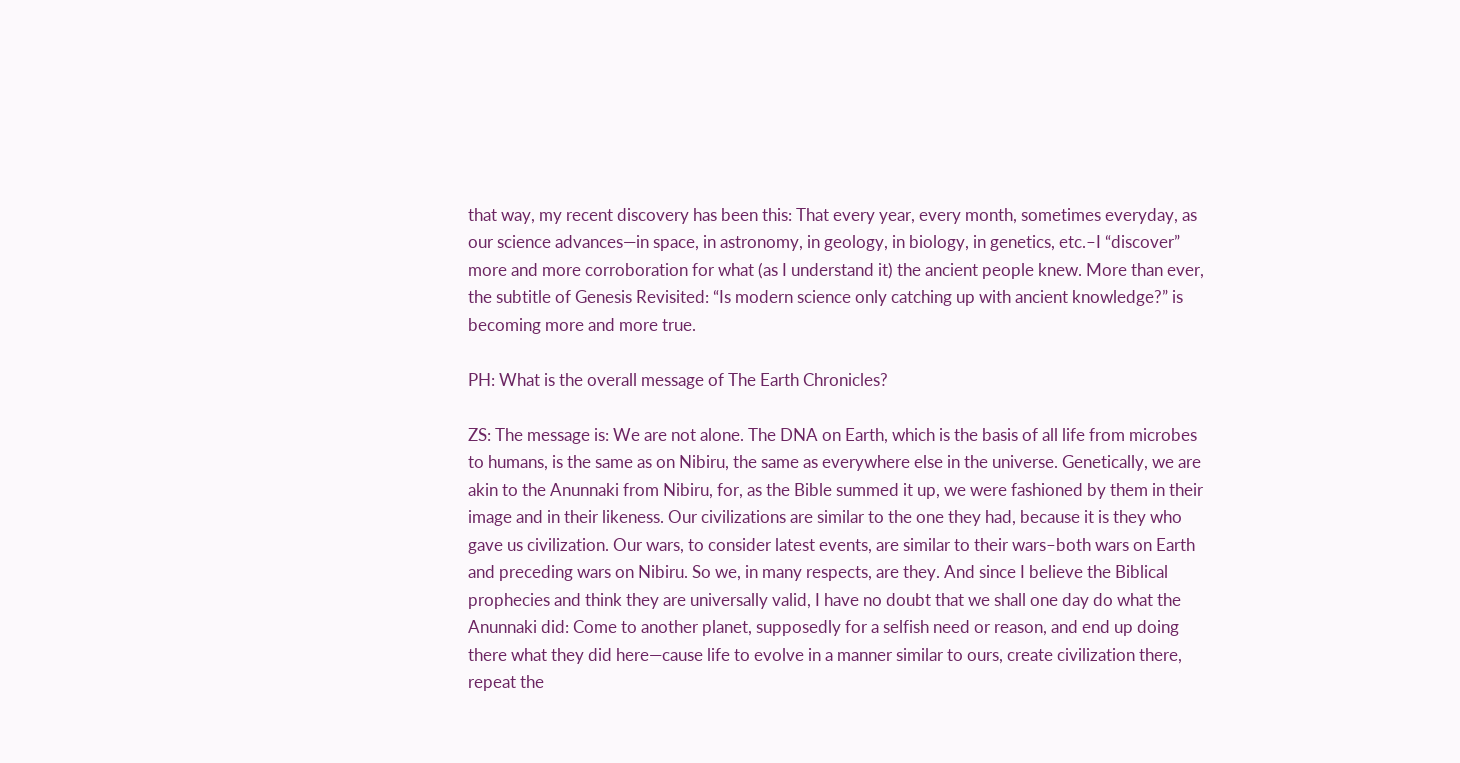that way, my recent discovery has been this: That every year, every month, sometimes everyday, as our science advances—in space, in astronomy, in geology, in biology, in genetics, etc.–I “discover” more and more corroboration for what (as I understand it) the ancient people knew. More than ever, the subtitle of Genesis Revisited: “Is modern science only catching up with ancient knowledge?” is becoming more and more true.

PH: What is the overall message of The Earth Chronicles?

ZS: The message is: We are not alone. The DNA on Earth, which is the basis of all life from microbes to humans, is the same as on Nibiru, the same as everywhere else in the universe. Genetically, we are akin to the Anunnaki from Nibiru, for, as the Bible summed it up, we were fashioned by them in their image and in their likeness. Our civilizations are similar to the one they had, because it is they who gave us civilization. Our wars, to consider latest events, are similar to their wars–both wars on Earth and preceding wars on Nibiru. So we, in many respects, are they. And since I believe the Biblical prophecies and think they are universally valid, I have no doubt that we shall one day do what the Anunnaki did: Come to another planet, supposedly for a selfish need or reason, and end up doing there what they did here—cause life to evolve in a manner similar to ours, create civilization there, repeat the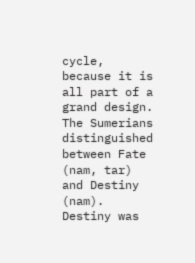cycle, because it is all part of a grand design. The Sumerians distinguished between Fate (nam, tar) and Destiny (nam). Destiny was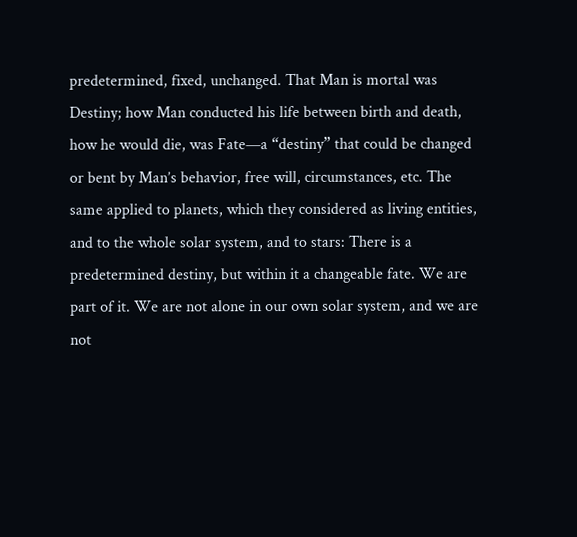predetermined, fixed, unchanged. That Man is mortal was Destiny; how Man conducted his life between birth and death, how he would die, was Fate—a “destiny” that could be changed or bent by Man’s behavior, free will, circumstances, etc. The same applied to planets, which they considered as living entities, and to the whole solar system, and to stars: There is a predetermined destiny, but within it a changeable fate. We are part of it. We are not alone in our own solar system, and we are not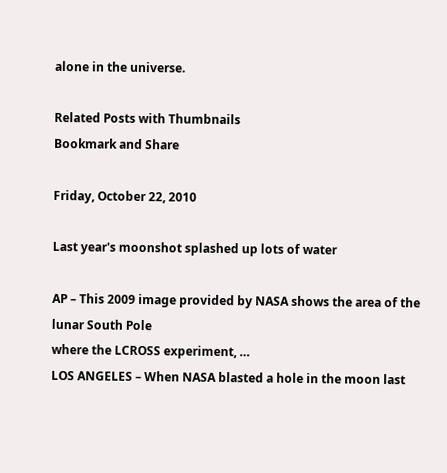alone in the universe.

Related Posts with Thumbnails
Bookmark and Share

Friday, October 22, 2010

Last year's moonshot splashed up lots of water

AP – This 2009 image provided by NASA shows the area of the lunar South Pole
where the LCROSS experiment, …
LOS ANGELES – When NASA blasted a hole in the moon last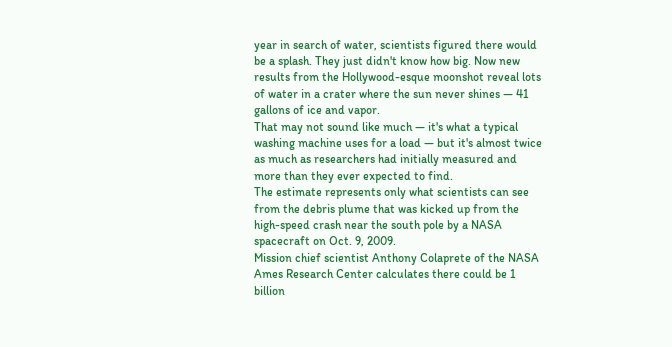year in search of water, scientists figured there would be a splash. They just didn't know how big. Now new results from the Hollywood-esque moonshot reveal lots of water in a crater where the sun never shines — 41 gallons of ice and vapor.
That may not sound like much — it's what a typical washing machine uses for a load — but it's almost twice as much as researchers had initially measured and more than they ever expected to find.
The estimate represents only what scientists can see from the debris plume that was kicked up from the high-speed crash near the south pole by a NASA spacecraft on Oct. 9, 2009.
Mission chief scientist Anthony Colaprete of the NASA Ames Research Center calculates there could be 1 billion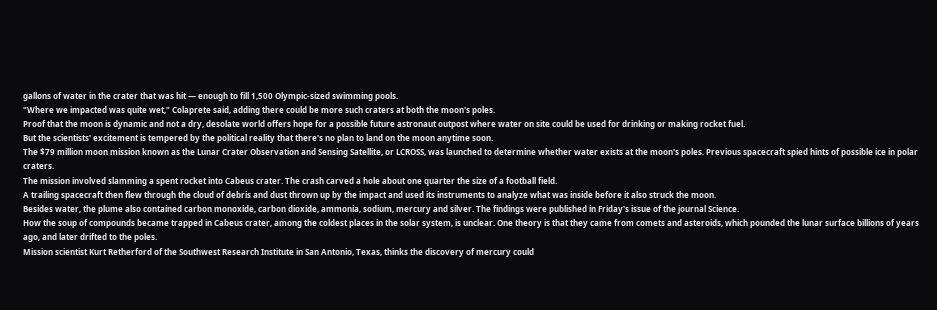gallons of water in the crater that was hit — enough to fill 1,500 Olympic-sized swimming pools.
"Where we impacted was quite wet," Colaprete said, adding there could be more such craters at both the moon's poles.
Proof that the moon is dynamic and not a dry, desolate world offers hope for a possible future astronaut outpost where water on site could be used for drinking or making rocket fuel.
But the scientists' excitement is tempered by the political reality that there's no plan to land on the moon anytime soon.
The $79 million moon mission known as the Lunar Crater Observation and Sensing Satellite, or LCROSS, was launched to determine whether water exists at the moon's poles. Previous spacecraft spied hints of possible ice in polar craters.
The mission involved slamming a spent rocket into Cabeus crater. The crash carved a hole about one quarter the size of a football field.
A trailing spacecraft then flew through the cloud of debris and dust thrown up by the impact and used its instruments to analyze what was inside before it also struck the moon.
Besides water, the plume also contained carbon monoxide, carbon dioxide, ammonia, sodium, mercury and silver. The findings were published in Friday's issue of the journal Science.
How the soup of compounds became trapped in Cabeus crater, among the coldest places in the solar system, is unclear. One theory is that they came from comets and asteroids, which pounded the lunar surface billions of years ago, and later drifted to the poles.
Mission scientist Kurt Retherford of the Southwest Research Institute in San Antonio, Texas, thinks the discovery of mercury could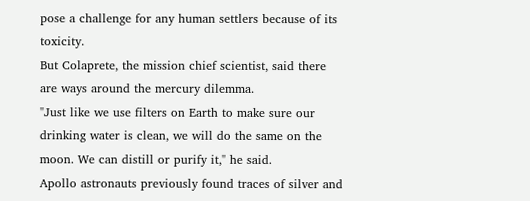pose a challenge for any human settlers because of its toxicity.
But Colaprete, the mission chief scientist, said there are ways around the mercury dilemma.
"Just like we use filters on Earth to make sure our drinking water is clean, we will do the same on the moon. We can distill or purify it," he said.
Apollo astronauts previously found traces of silver and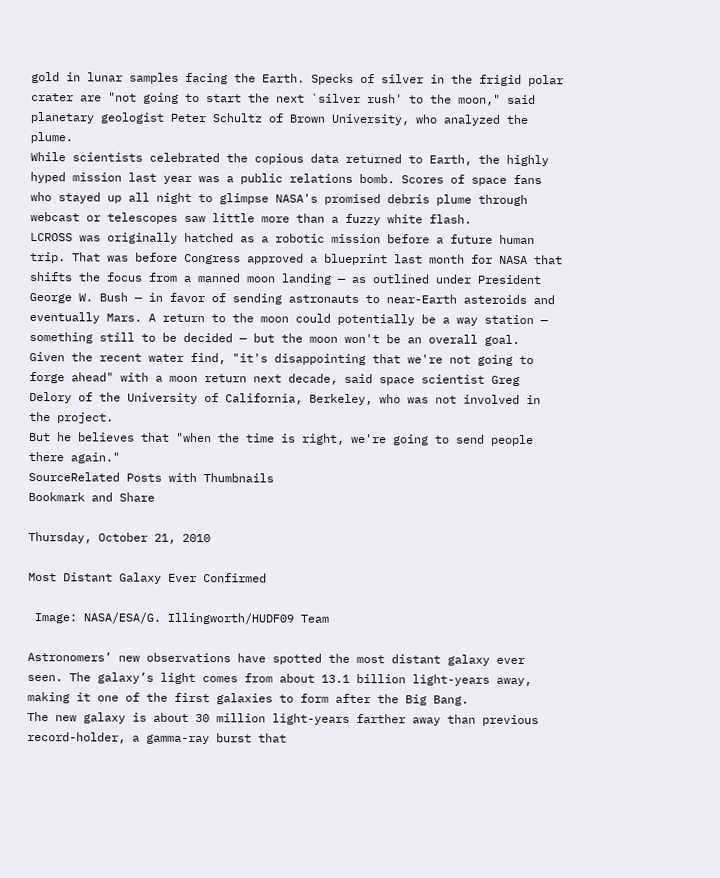gold in lunar samples facing the Earth. Specks of silver in the frigid polar crater are "not going to start the next `silver rush' to the moon," said planetary geologist Peter Schultz of Brown University, who analyzed the plume.
While scientists celebrated the copious data returned to Earth, the highly hyped mission last year was a public relations bomb. Scores of space fans who stayed up all night to glimpse NASA's promised debris plume through webcast or telescopes saw little more than a fuzzy white flash.
LCROSS was originally hatched as a robotic mission before a future human trip. That was before Congress approved a blueprint last month for NASA that shifts the focus from a manned moon landing — as outlined under President George W. Bush — in favor of sending astronauts to near-Earth asteroids and eventually Mars. A return to the moon could potentially be a way station — something still to be decided — but the moon won't be an overall goal.
Given the recent water find, "it's disappointing that we're not going to forge ahead" with a moon return next decade, said space scientist Greg Delory of the University of California, Berkeley, who was not involved in the project.
But he believes that "when the time is right, we're going to send people there again."
SourceRelated Posts with Thumbnails
Bookmark and Share

Thursday, October 21, 2010

Most Distant Galaxy Ever Confirmed

 Image: NASA/ESA/G. Illingworth/HUDF09 Team

Astronomers’ new observations have spotted the most distant galaxy ever seen. The galaxy’s light comes from about 13.1 billion light-years away, making it one of the first galaxies to form after the Big Bang.
The new galaxy is about 30 million light-years farther away than previous record-holder, a gamma-ray burst that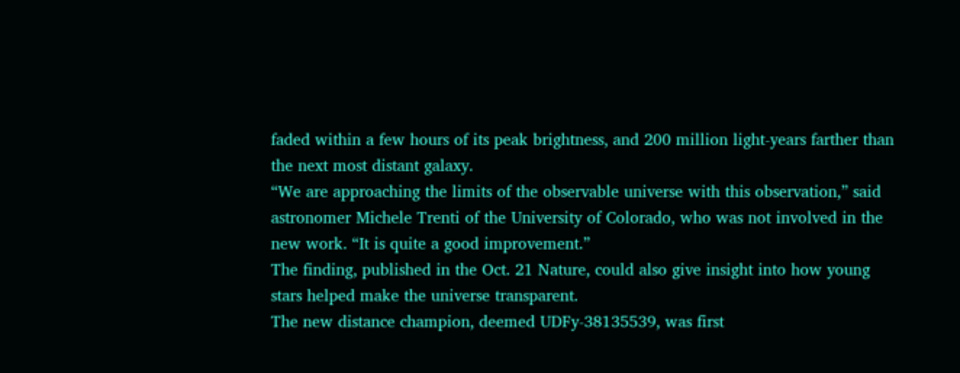faded within a few hours of its peak brightness, and 200 million light-years farther than the next most distant galaxy.
“We are approaching the limits of the observable universe with this observation,” said astronomer Michele Trenti of the University of Colorado, who was not involved in the new work. “It is quite a good improvement.”
The finding, published in the Oct. 21 Nature, could also give insight into how young stars helped make the universe transparent.
The new distance champion, deemed UDFy-38135539, was first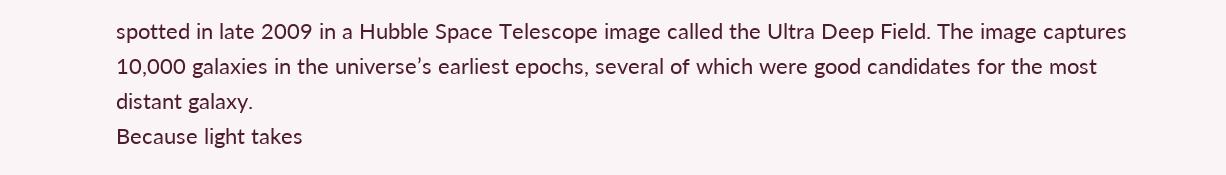spotted in late 2009 in a Hubble Space Telescope image called the Ultra Deep Field. The image captures 10,000 galaxies in the universe’s earliest epochs, several of which were good candidates for the most distant galaxy.
Because light takes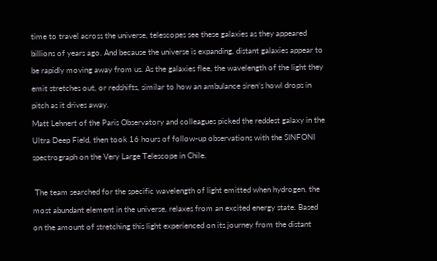time to travel across the universe, telescopes see these galaxies as they appeared billions of years ago. And because the universe is expanding, distant galaxies appear to be rapidly moving away from us. As the galaxies flee, the wavelength of the light they emit stretches out, or redshifts, similar to how an ambulance siren’s howl drops in pitch as it drives away.
Matt Lehnert of the Paris Observatory and colleagues picked the reddest galaxy in the Ultra Deep Field, then took 16 hours of follow-up observations with the SINFONI spectrograph on the Very Large Telescope in Chile.

 The team searched for the specific wavelength of light emitted when hydrogen, the most abundant element in the universe, relaxes from an excited energy state. Based on the amount of stretching this light experienced on its journey from the distant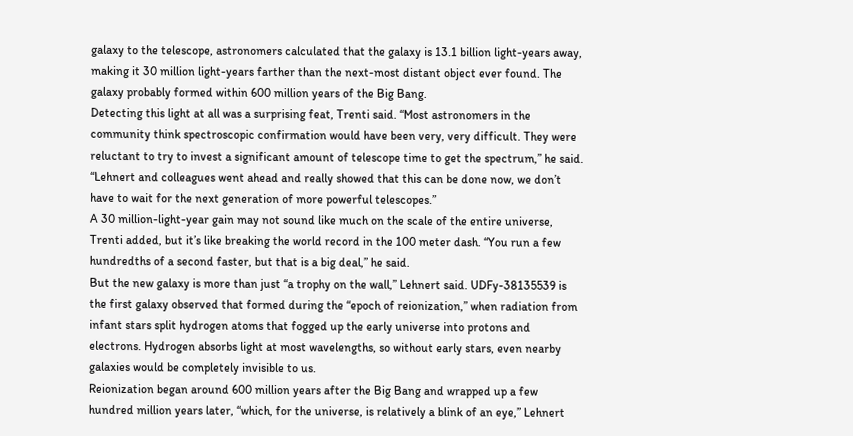galaxy to the telescope, astronomers calculated that the galaxy is 13.1 billion light-years away, making it 30 million light-years farther than the next-most distant object ever found. The galaxy probably formed within 600 million years of the Big Bang.
Detecting this light at all was a surprising feat, Trenti said. “Most astronomers in the community think spectroscopic confirmation would have been very, very difficult. They were reluctant to try to invest a significant amount of telescope time to get the spectrum,” he said. “Lehnert and colleagues went ahead and really showed that this can be done now, we don’t have to wait for the next generation of more powerful telescopes.”
A 30 million-light-year gain may not sound like much on the scale of the entire universe, Trenti added, but it’s like breaking the world record in the 100 meter dash. “You run a few hundredths of a second faster, but that is a big deal,” he said.
But the new galaxy is more than just “a trophy on the wall,” Lehnert said. UDFy-38135539 is the first galaxy observed that formed during the “epoch of reionization,” when radiation from infant stars split hydrogen atoms that fogged up the early universe into protons and electrons. Hydrogen absorbs light at most wavelengths, so without early stars, even nearby galaxies would be completely invisible to us.
Reionization began around 600 million years after the Big Bang and wrapped up a few hundred million years later, “which, for the universe, is relatively a blink of an eye,” Lehnert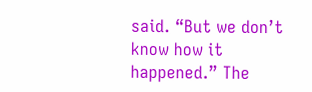said. “But we don’t know how it happened.” The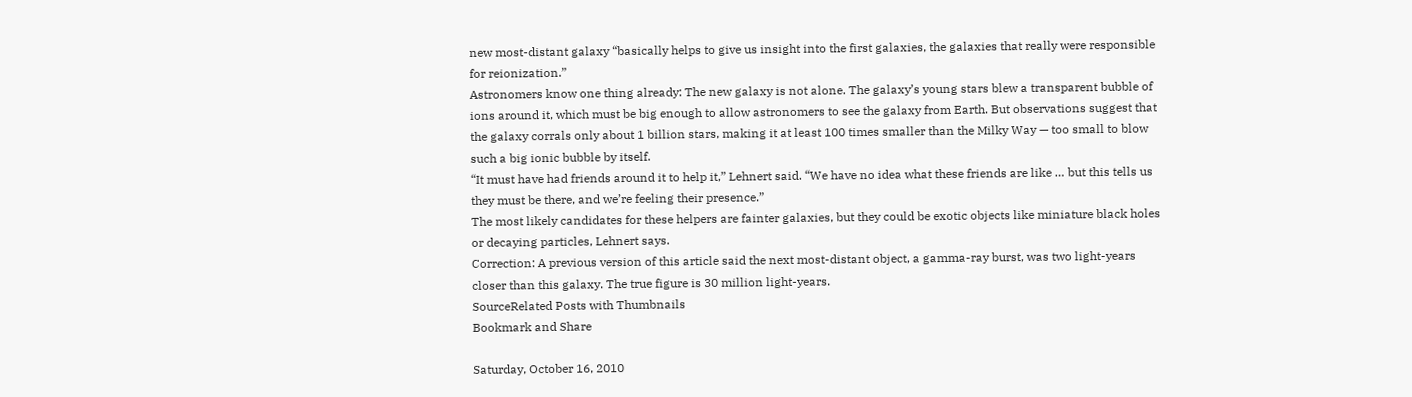new most-distant galaxy “basically helps to give us insight into the first galaxies, the galaxies that really were responsible for reionization.”
Astronomers know one thing already: The new galaxy is not alone. The galaxy’s young stars blew a transparent bubble of ions around it, which must be big enough to allow astronomers to see the galaxy from Earth. But observations suggest that the galaxy corrals only about 1 billion stars, making it at least 100 times smaller than the Milky Way — too small to blow such a big ionic bubble by itself.
“It must have had friends around it to help it,” Lehnert said. “We have no idea what these friends are like … but this tells us they must be there, and we’re feeling their presence.”
The most likely candidates for these helpers are fainter galaxies, but they could be exotic objects like miniature black holes or decaying particles, Lehnert says.
Correction: A previous version of this article said the next most-distant object, a gamma-ray burst, was two light-years closer than this galaxy. The true figure is 30 million light-years.
SourceRelated Posts with Thumbnails
Bookmark and Share

Saturday, October 16, 2010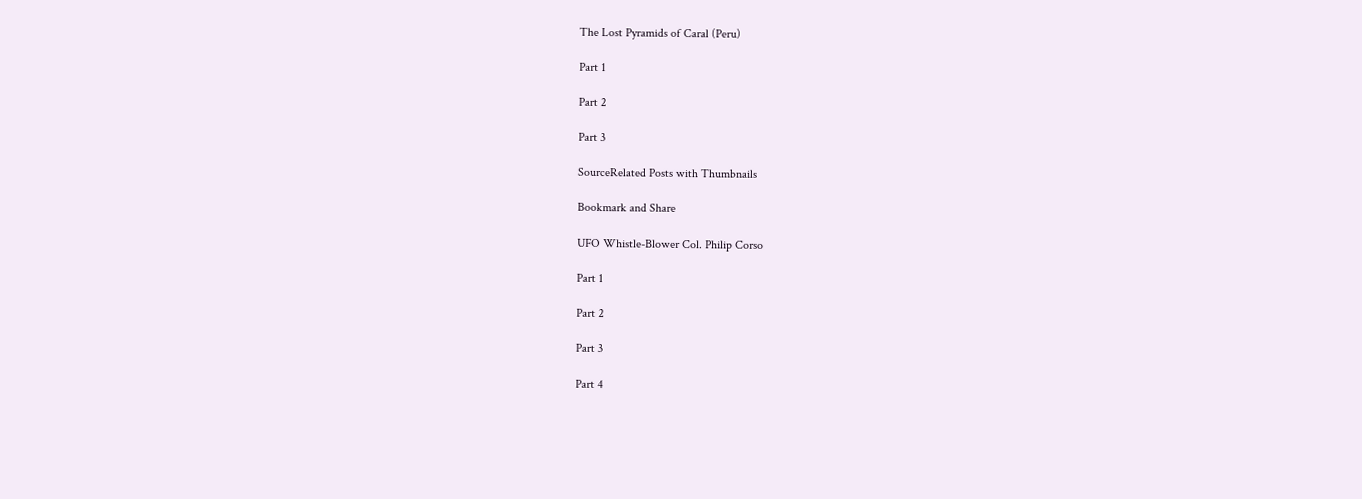The Lost Pyramids of Caral (Peru)

Part 1

Part 2

Part 3

SourceRelated Posts with Thumbnails

Bookmark and Share

UFO Whistle-Blower Col. Philip Corso

Part 1

Part 2

Part 3

Part 4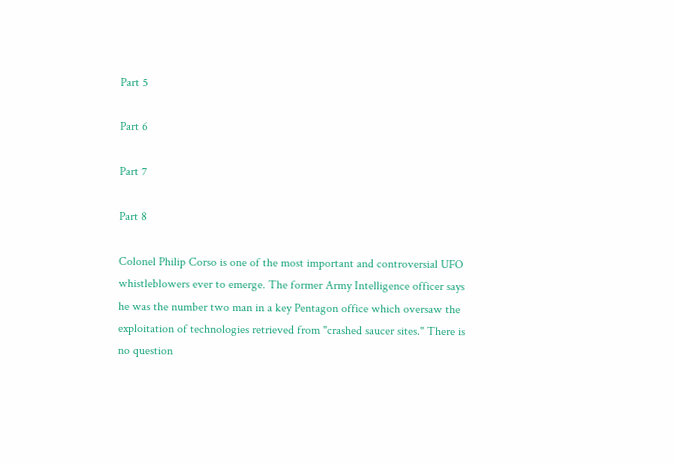Part 5

Part 6

Part 7

Part 8

Colonel Philip Corso is one of the most important and controversial UFO whistleblowers ever to emerge. The former Army Intelligence officer says he was the number two man in a key Pentagon office which oversaw the exploitation of technologies retrieved from "crashed saucer sites." There is no question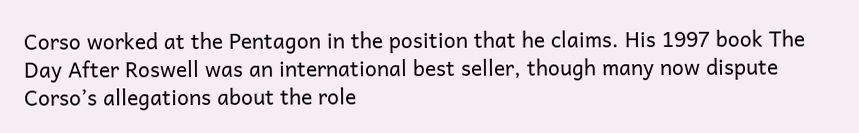Corso worked at the Pentagon in the position that he claims. His 1997 book The Day After Roswell was an international best seller, though many now dispute Corso’s allegations about the role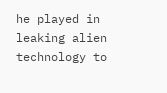he played in leaking alien technology to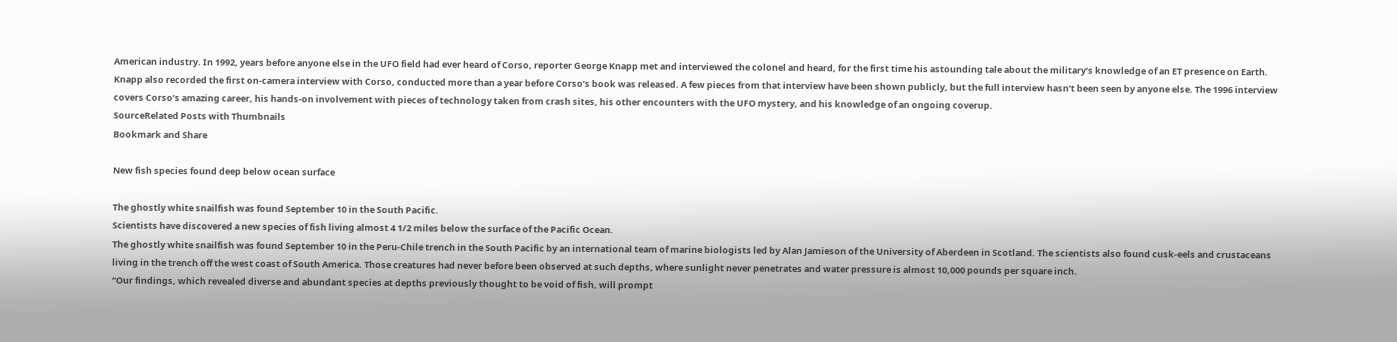American industry. In 1992, years before anyone else in the UFO field had ever heard of Corso, reporter George Knapp met and interviewed the colonel and heard, for the first time his astounding tale about the military’s knowledge of an ET presence on Earth. Knapp also recorded the first on-camera interview with Corso, conducted more than a year before Corso’s book was released. A few pieces from that interview have been shown publicly, but the full interview hasn’t been seen by anyone else. The 1996 interview covers Corso’s amazing career, his hands-on involvement with pieces of technology taken from crash sites, his other encounters with the UFO mystery, and his knowledge of an ongoing coverup.
SourceRelated Posts with Thumbnails
Bookmark and Share

New fish species found deep below ocean surface

The ghostly white snailfish was found September 10 in the South Pacific.
Scientists have discovered a new species of fish living almost 4 1/2 miles below the surface of the Pacific Ocean.
The ghostly white snailfish was found September 10 in the Peru-Chile trench in the South Pacific by an international team of marine biologists led by Alan Jamieson of the University of Aberdeen in Scotland. The scientists also found cusk-eels and crustaceans living in the trench off the west coast of South America. Those creatures had never before been observed at such depths, where sunlight never penetrates and water pressure is almost 10,000 pounds per square inch.
“Our findings, which revealed diverse and abundant species at depths previously thought to be void of fish, will prompt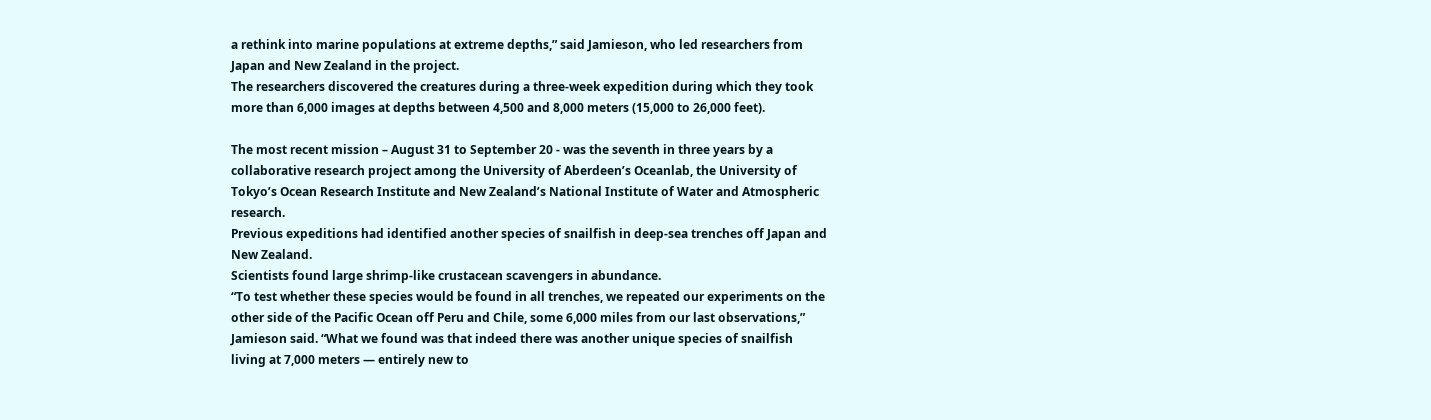a rethink into marine populations at extreme depths,” said Jamieson, who led researchers from Japan and New Zealand in the project.
The researchers discovered the creatures during a three-week expedition during which they took more than 6,000 images at depths between 4,500 and 8,000 meters (15,000 to 26,000 feet).

The most recent mission – August 31 to September 20 - was the seventh in three years by a collaborative research project among the University of Aberdeen’s Oceanlab, the University of Tokyo’s Ocean Research Institute and New Zealand’s National Institute of Water and Atmospheric research.
Previous expeditions had identified another species of snailfish in deep-sea trenches off Japan and New Zealand.
Scientists found large shrimp-like crustacean scavengers in abundance.
“To test whether these species would be found in all trenches, we repeated our experiments on the other side of the Pacific Ocean off Peru and Chile, some 6,000 miles from our last observations,” Jamieson said. “What we found was that indeed there was another unique species of snailfish living at 7,000 meters — entirely new to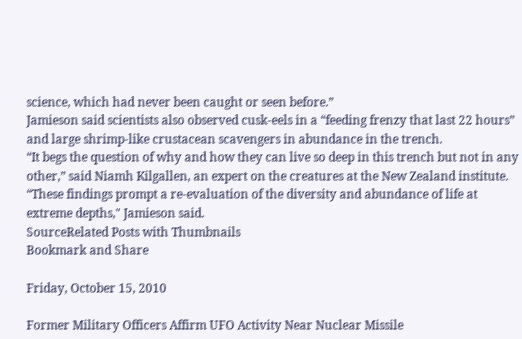science, which had never been caught or seen before.”
Jamieson said scientists also observed cusk-eels in a “feeding frenzy that last 22 hours” and large shrimp-like crustacean scavengers in abundance in the trench.
“It begs the question of why and how they can live so deep in this trench but not in any other,” said Niamh Kilgallen, an expert on the creatures at the New Zealand institute.
“These findings prompt a re-evaluation of the diversity and abundance of life at extreme depths," Jamieson said.
SourceRelated Posts with Thumbnails
Bookmark and Share

Friday, October 15, 2010

Former Military Officers Affirm UFO Activity Near Nuclear Missile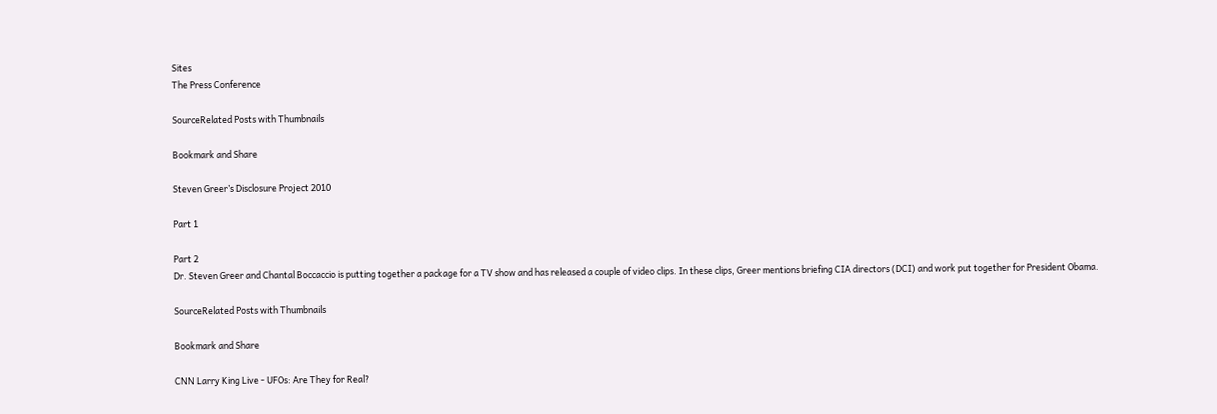Sites
The Press Conference

SourceRelated Posts with Thumbnails

Bookmark and Share

Steven Greer’s Disclosure Project 2010

Part 1

Part 2
Dr. Steven Greer and Chantal Boccaccio is putting together a package for a TV show and has released a couple of video clips. In these clips, Greer mentions briefing CIA directors (DCI) and work put together for President Obama.

SourceRelated Posts with Thumbnails

Bookmark and Share

CNN Larry King Live - UFOs: Are They for Real?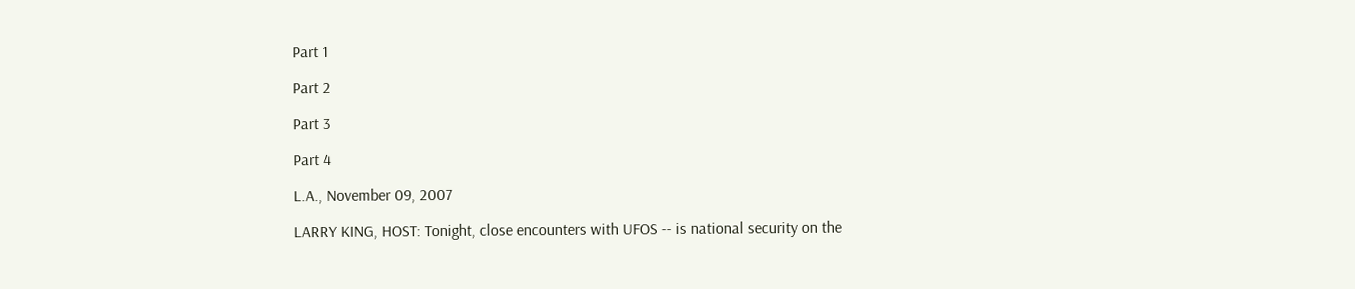Part 1

Part 2

Part 3

Part 4

L.A., November 09, 2007

LARRY KING, HOST: Tonight, close encounters with UFOS -- is national security on the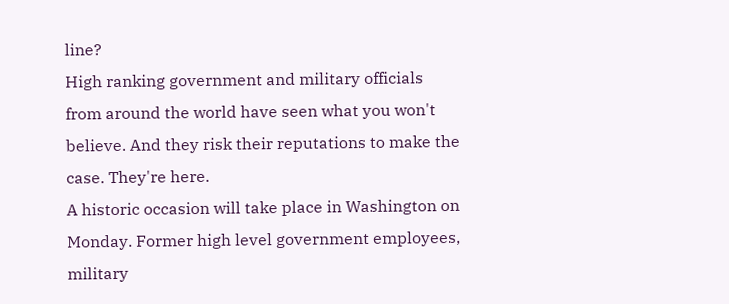line?
High ranking government and military officials from around the world have seen what you won't believe. And they risk their reputations to make the case. They're here.
A historic occasion will take place in Washington on Monday. Former high level government employees, military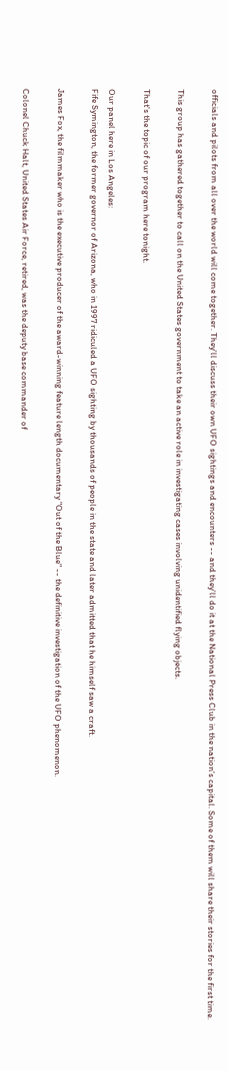officials and pilots from all over the world will come together. They'll discuss their own UFO sightings and encounters -- and they'll do it at the National Press Club in the nation's capital. Some of them will share their stories for the first time.

This group has gathered together to call on the United States government to take an active role in investigating cases involving unidentified flying objects.

That's the topic of our program here tonight.

Our panel here in Los Angeles:
Fife Symington, the former governor of Arizona, who in 1997 ridiculed a UFO sighting by thousands of people in the state and later admitted that he himself saw a craft.

James Fox, the filmmaker who is the executive producer of the award-winning feature length documentary "Out of the Blue" -- the definitive investigation of the UFO phenomenon.

Colonel Chuck Halt, United States Air Force, retired, was the deputy base commander of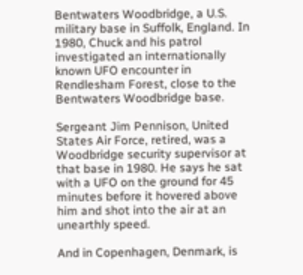Bentwaters Woodbridge, a U.S. military base in Suffolk, England. In 1980, Chuck and his patrol investigated an internationally known UFO encounter in Rendlesham Forest, close to the Bentwaters Woodbridge base.

Sergeant Jim Pennison, United States Air Force, retired, was a Woodbridge security supervisor at that base in 1980. He says he sat with a UFO on the ground for 45 minutes before it hovered above him and shot into the air at an unearthly speed.

And in Copenhagen, Denmark, is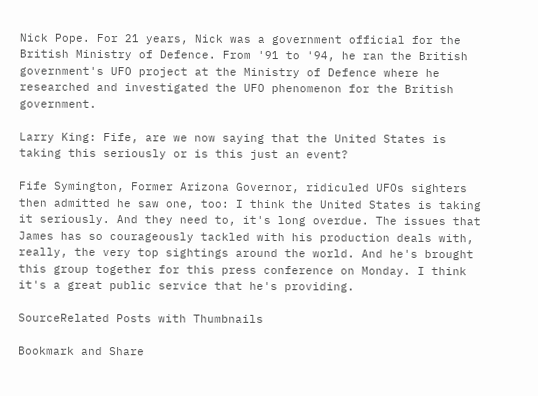Nick Pope. For 21 years, Nick was a government official for the British Ministry of Defence. From '91 to '94, he ran the British government's UFO project at the Ministry of Defence where he researched and investigated the UFO phenomenon for the British government.

Larry King: Fife, are we now saying that the United States is taking this seriously or is this just an event?

Fife Symington, Former Arizona Governor, ridiculed UFOs sighters then admitted he saw one, too: I think the United States is taking it seriously. And they need to, it's long overdue. The issues that James has so courageously tackled with his production deals with, really, the very top sightings around the world. And he's brought this group together for this press conference on Monday. I think it's a great public service that he's providing.

SourceRelated Posts with Thumbnails

Bookmark and Share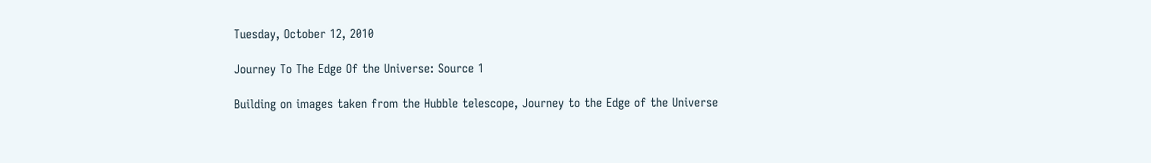Tuesday, October 12, 2010

Journey To The Edge Of the Universe: Source 1

Building on images taken from the Hubble telescope, Journey to the Edge of the Universe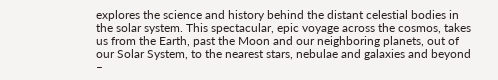explores the science and history behind the distant celestial bodies in the solar system. This spectacular, epic voyage across the cosmos, takes us from the Earth, past the Moon and our neighboring planets, out of our Solar System, to the nearest stars, nebulae and galaxies and beyond –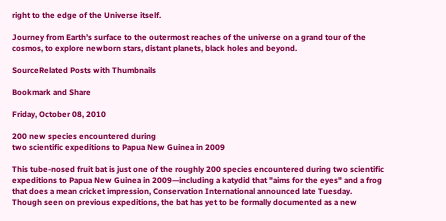right to the edge of the Universe itself.

Journey from Earth’s surface to the outermost reaches of the universe on a grand tour of the cosmos, to explore newborn stars, distant planets, black holes and beyond.

SourceRelated Posts with Thumbnails

Bookmark and Share

Friday, October 08, 2010

200 new species encountered during
two scientific expeditions to Papua New Guinea in 2009

This tube-nosed fruit bat is just one of the roughly 200 species encountered during two scientific expeditions to Papua New Guinea in 2009—including a katydid that "aims for the eyes" and a frog that does a mean cricket impression, Conservation International announced late Tuesday.
Though seen on previous expeditions, the bat has yet to be formally documented as a new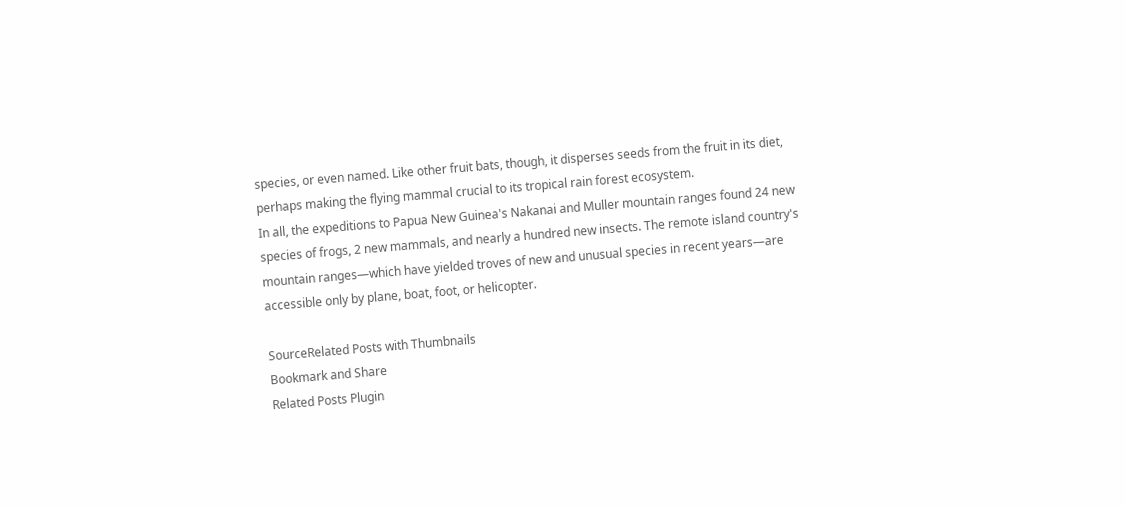species, or even named. Like other fruit bats, though, it disperses seeds from the fruit in its diet, perhaps making the flying mammal crucial to its tropical rain forest ecosystem.
In all, the expeditions to Papua New Guinea's Nakanai and Muller mountain ranges found 24 new species of frogs, 2 new mammals, and nearly a hundred new insects. The remote island country's mountain ranges—which have yielded troves of new and unusual species in recent years—are accessible only by plane, boat, foot, or helicopter.

SourceRelated Posts with Thumbnails
Bookmark and Share
Related Posts Plugin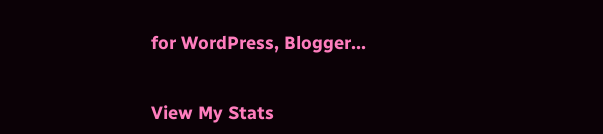for WordPress, Blogger...


View My Stats